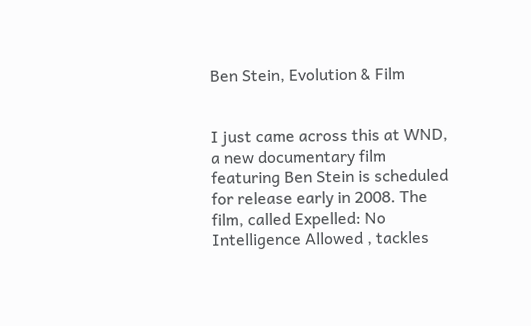Ben Stein, Evolution & Film


I just came across this at WND, a new documentary film featuring Ben Stein is scheduled for release early in 2008. The film, called Expelled: No Intelligence Allowed , tackles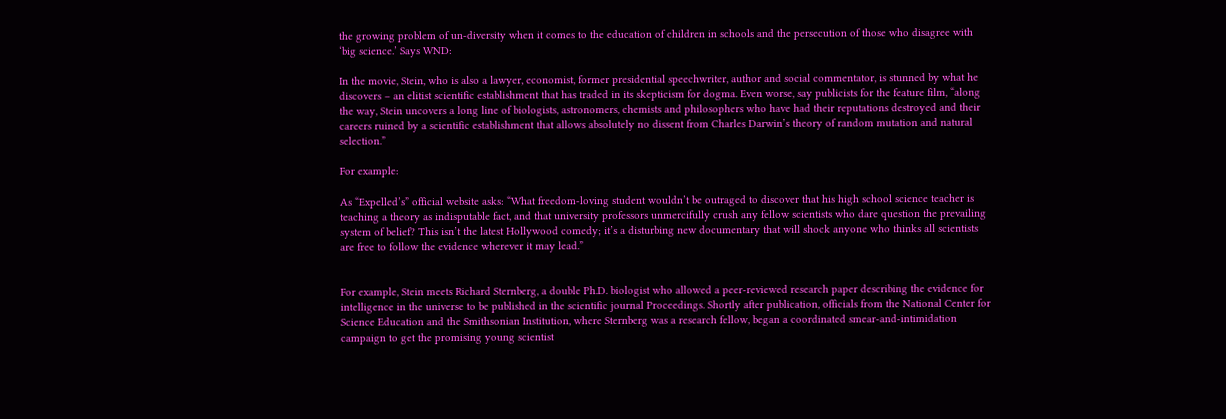the growing problem of un-diversity when it comes to the education of children in schools and the persecution of those who disagree with ‘big science.’ Says WND:

In the movie, Stein, who is also a lawyer, economist, former presidential speechwriter, author and social commentator, is stunned by what he discovers – an elitist scientific establishment that has traded in its skepticism for dogma. Even worse, say publicists for the feature film, “along the way, Stein uncovers a long line of biologists, astronomers, chemists and philosophers who have had their reputations destroyed and their careers ruined by a scientific establishment that allows absolutely no dissent from Charles Darwin’s theory of random mutation and natural selection.”

For example:

As “Expelled’s” official website asks: “What freedom-loving student wouldn’t be outraged to discover that his high school science teacher is teaching a theory as indisputable fact, and that university professors unmercifully crush any fellow scientists who dare question the prevailing system of belief? This isn’t the latest Hollywood comedy; it’s a disturbing new documentary that will shock anyone who thinks all scientists are free to follow the evidence wherever it may lead.”


For example, Stein meets Richard Sternberg, a double Ph.D. biologist who allowed a peer-reviewed research paper describing the evidence for intelligence in the universe to be published in the scientific journal Proceedings. Shortly after publication, officials from the National Center for Science Education and the Smithsonian Institution, where Sternberg was a research fellow, began a coordinated smear-and-intimidation campaign to get the promising young scientist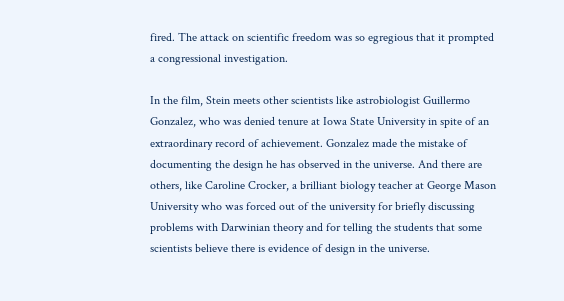fired. The attack on scientific freedom was so egregious that it prompted a congressional investigation.

In the film, Stein meets other scientists like astrobiologist Guillermo Gonzalez, who was denied tenure at Iowa State University in spite of an extraordinary record of achievement. Gonzalez made the mistake of documenting the design he has observed in the universe. And there are others, like Caroline Crocker, a brilliant biology teacher at George Mason University who was forced out of the university for briefly discussing problems with Darwinian theory and for telling the students that some scientists believe there is evidence of design in the universe.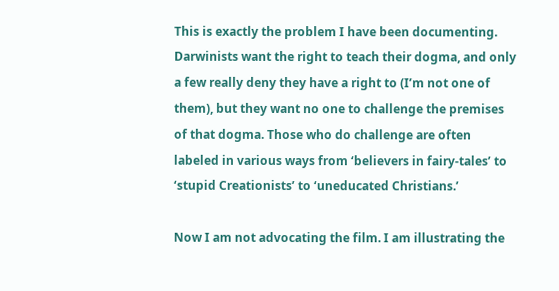This is exactly the problem I have been documenting. Darwinists want the right to teach their dogma, and only a few really deny they have a right to (I’m not one of them), but they want no one to challenge the premises of that dogma. Those who do challenge are often labeled in various ways from ‘believers in fairy-tales’ to ‘stupid Creationists’ to ‘uneducated Christians.’

Now I am not advocating the film. I am illustrating the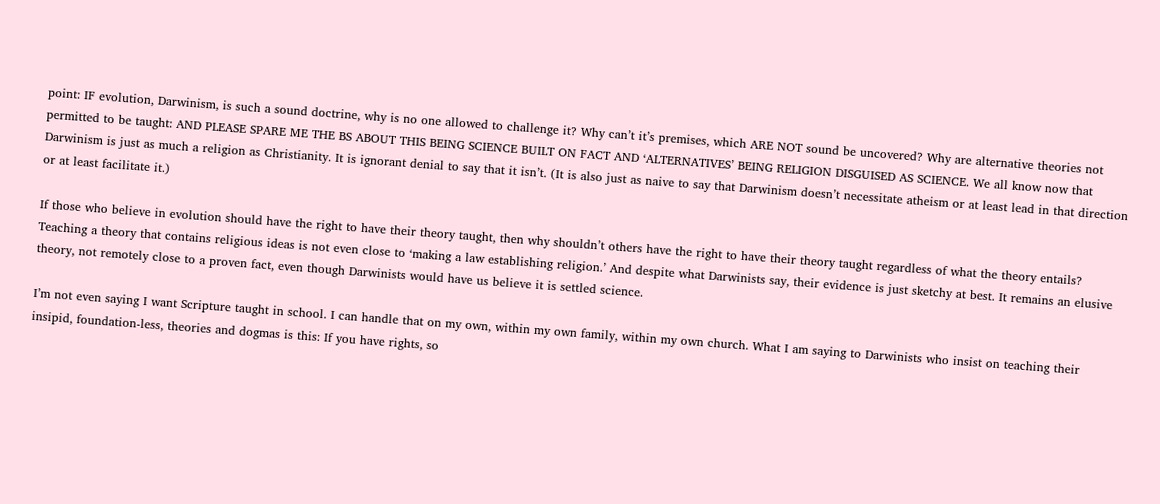point: IF evolution, Darwinism, is such a sound doctrine, why is no one allowed to challenge it? Why can’t it’s premises, which ARE NOT sound be uncovered? Why are alternative theories not permitted to be taught: AND PLEASE SPARE ME THE BS ABOUT THIS BEING SCIENCE BUILT ON FACT AND ‘ALTERNATIVES’ BEING RELIGION DISGUISED AS SCIENCE. We all know now that Darwinism is just as much a religion as Christianity. It is ignorant denial to say that it isn’t. (It is also just as naive to say that Darwinism doesn’t necessitate atheism or at least lead in that direction or at least facilitate it.)

If those who believe in evolution should have the right to have their theory taught, then why shouldn’t others have the right to have their theory taught regardless of what the theory entails? Teaching a theory that contains religious ideas is not even close to ‘making a law establishing religion.’ And despite what Darwinists say, their evidence is just sketchy at best. It remains an elusive theory, not remotely close to a proven fact, even though Darwinists would have us believe it is settled science.

I’m not even saying I want Scripture taught in school. I can handle that on my own, within my own family, within my own church. What I am saying to Darwinists who insist on teaching their insipid, foundation-less, theories and dogmas is this: If you have rights, so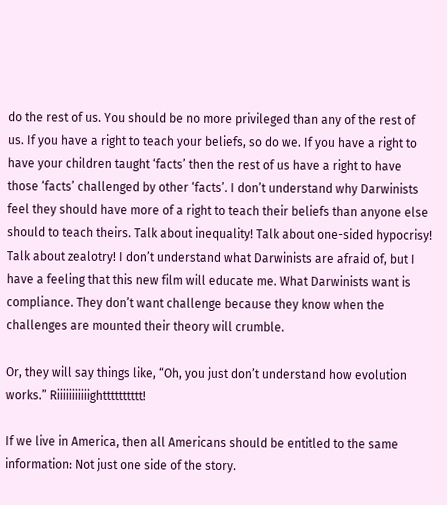do the rest of us. You should be no more privileged than any of the rest of us. If you have a right to teach your beliefs, so do we. If you have a right to have your children taught ‘facts’ then the rest of us have a right to have those ‘facts’ challenged by other ‘facts’. I don’t understand why Darwinists feel they should have more of a right to teach their beliefs than anyone else should to teach theirs. Talk about inequality! Talk about one-sided hypocrisy! Talk about zealotry! I don’t understand what Darwinists are afraid of, but I have a feeling that this new film will educate me. What Darwinists want is compliance. They don’t want challenge because they know when the challenges are mounted their theory will crumble.

Or, they will say things like, “Oh, you just don’t understand how evolution works.” Riiiiiiiiiiightttttttttt!

If we live in America, then all Americans should be entitled to the same information: Not just one side of the story.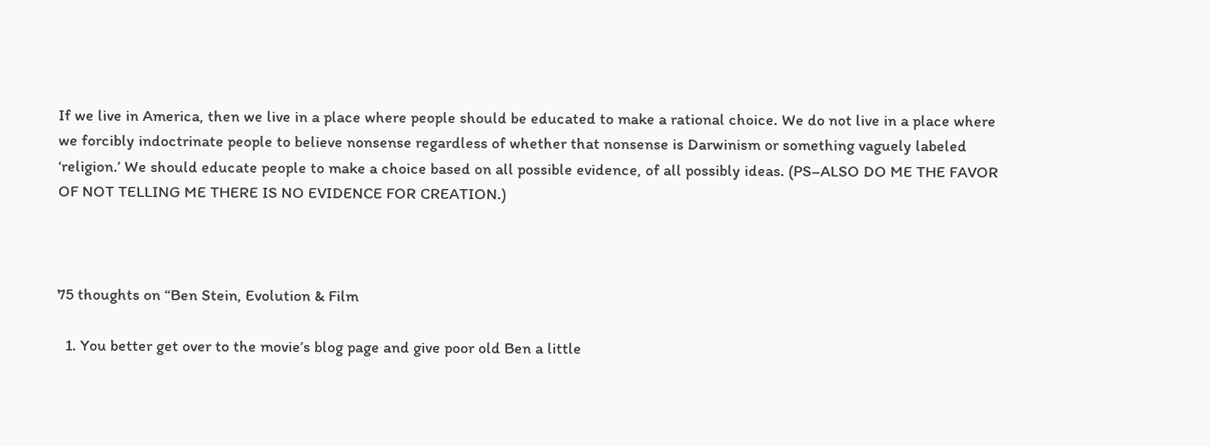If we live in America, then we live in a place where people should be educated to make a rational choice. We do not live in a place where we forcibly indoctrinate people to believe nonsense regardless of whether that nonsense is Darwinism or something vaguely labeled ‘religion.’ We should educate people to make a choice based on all possible evidence, of all possibly ideas. (PS–ALSO DO ME THE FAVOR OF NOT TELLING ME THERE IS NO EVIDENCE FOR CREATION.)



75 thoughts on “Ben Stein, Evolution & Film

  1. You better get over to the movie’s blog page and give poor old Ben a little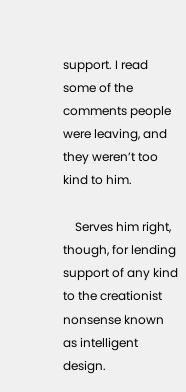support. I read some of the comments people were leaving, and they weren’t too kind to him.

    Serves him right, though, for lending support of any kind to the creationist nonsense known as intelligent design.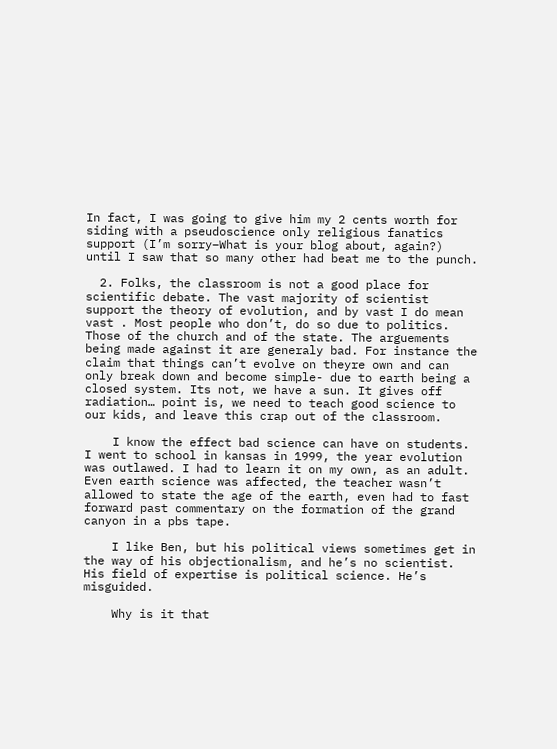In fact, I was going to give him my 2 cents worth for siding with a pseudoscience only religious fanatics support (I’m sorry–What is your blog about, again?) until I saw that so many other had beat me to the punch.

  2. Folks, the classroom is not a good place for scientific debate. The vast majority of scientist support the theory of evolution, and by vast I do mean vast . Most people who don’t, do so due to politics. Those of the church and of the state. The arguements being made against it are generaly bad. For instance the claim that things can’t evolve on theyre own and can only break down and become simple- due to earth being a closed system. Its not, we have a sun. It gives off radiation… point is, we need to teach good science to our kids, and leave this crap out of the classroom.

    I know the effect bad science can have on students. I went to school in kansas in 1999, the year evolution was outlawed. I had to learn it on my own, as an adult. Even earth science was affected, the teacher wasn’t allowed to state the age of the earth, even had to fast forward past commentary on the formation of the grand canyon in a pbs tape.

    I like Ben, but his political views sometimes get in the way of his objectionalism, and he’s no scientist. His field of expertise is political science. He’s misguided.

    Why is it that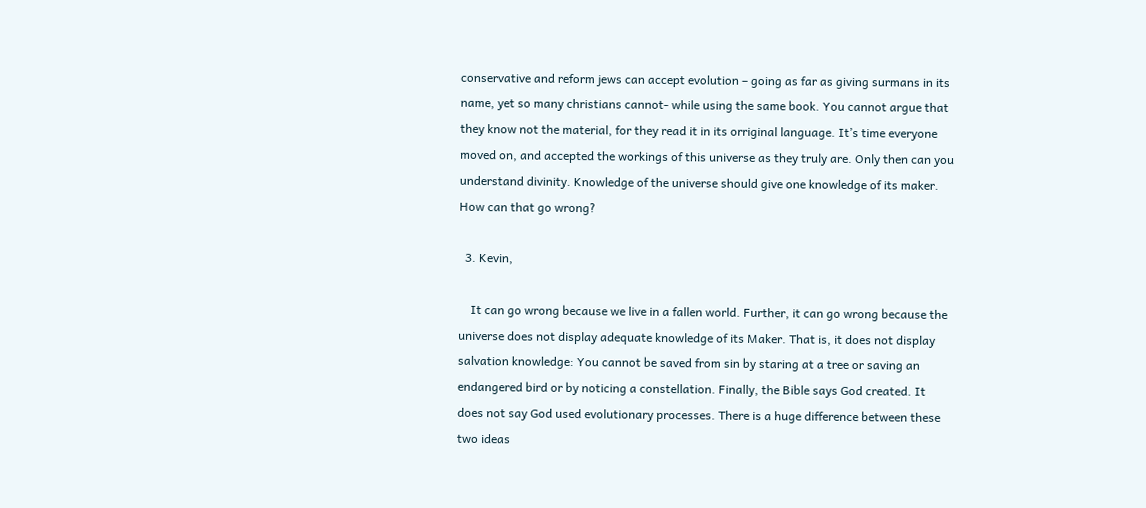conservative and reform jews can accept evolution – going as far as giving surmans in its name, yet so many christians cannot- while using the same book. You cannot argue that they know not the material, for they read it in its orriginal language. It’s time everyone moved on, and accepted the workings of this universe as they truly are. Only then can you understand divinity. Knowledge of the universe should give one knowledge of its maker. How can that go wrong?

  3. Kevin,

    It can go wrong because we live in a fallen world. Further, it can go wrong because the universe does not display adequate knowledge of its Maker. That is, it does not display salvation knowledge: You cannot be saved from sin by staring at a tree or saving an endangered bird or by noticing a constellation. Finally, the Bible says God created. It does not say God used evolutionary processes. There is a huge difference between these two ideas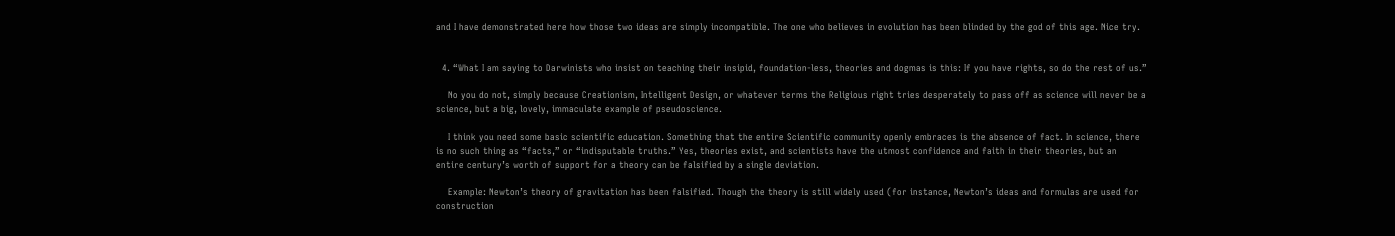and I have demonstrated here how those two ideas are simply incompatible. The one who believes in evolution has been blinded by the god of this age. Nice try.


  4. “What I am saying to Darwinists who insist on teaching their insipid, foundation-less, theories and dogmas is this: If you have rights, so do the rest of us.”

    No you do not, simply because Creationism, Intelligent Design, or whatever terms the Religious right tries desperately to pass off as science will never be a science, but a big, lovely, immaculate example of pseudoscience.

    I think you need some basic scientific education. Something that the entire Scientific community openly embraces is the absence of fact. In science, there is no such thing as “facts,” or “indisputable truths.” Yes, theories exist, and scientists have the utmost confidence and faith in their theories, but an entire century’s worth of support for a theory can be falsified by a single deviation.

    Example: Newton’s theory of gravitation has been falsified. Though the theory is still widely used (for instance, Newton’s ideas and formulas are used for construction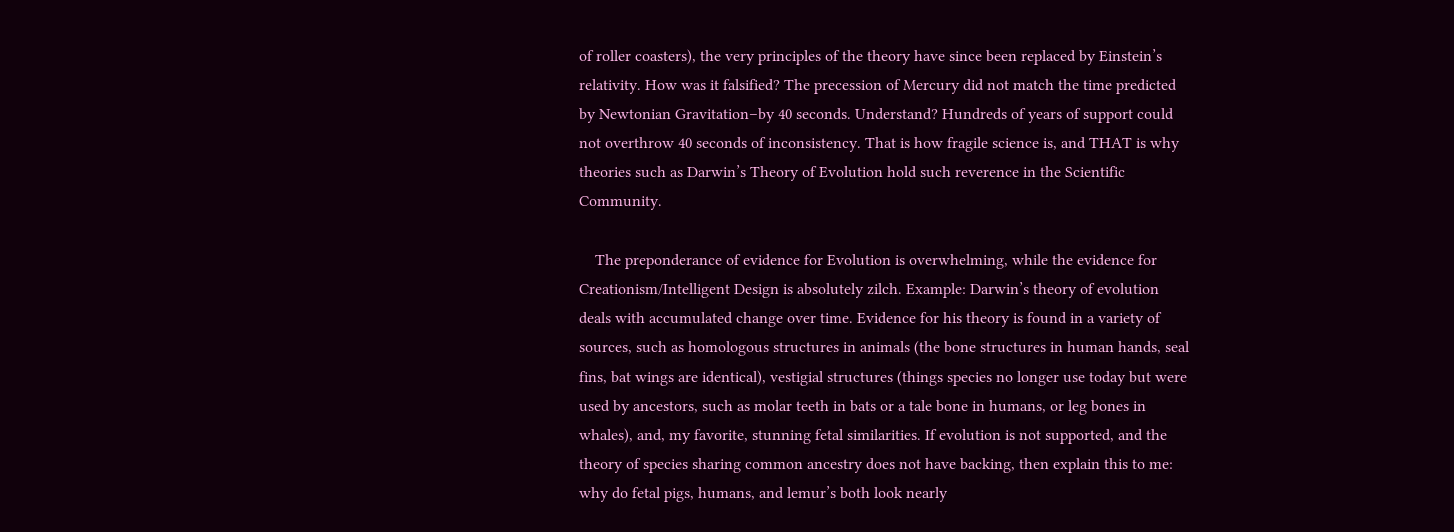of roller coasters), the very principles of the theory have since been replaced by Einstein’s relativity. How was it falsified? The precession of Mercury did not match the time predicted by Newtonian Gravitation–by 40 seconds. Understand? Hundreds of years of support could not overthrow 40 seconds of inconsistency. That is how fragile science is, and THAT is why theories such as Darwin’s Theory of Evolution hold such reverence in the Scientific Community.

    The preponderance of evidence for Evolution is overwhelming, while the evidence for Creationism/Intelligent Design is absolutely zilch. Example: Darwin’s theory of evolution deals with accumulated change over time. Evidence for his theory is found in a variety of sources, such as homologous structures in animals (the bone structures in human hands, seal fins, bat wings are identical), vestigial structures (things species no longer use today but were used by ancestors, such as molar teeth in bats or a tale bone in humans, or leg bones in whales), and, my favorite, stunning fetal similarities. If evolution is not supported, and the theory of species sharing common ancestry does not have backing, then explain this to me: why do fetal pigs, humans, and lemur’s both look nearly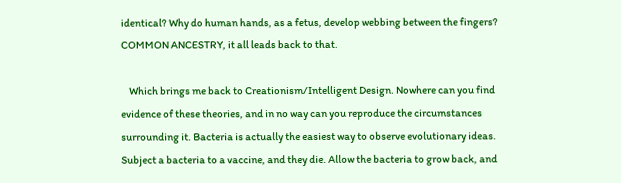identical? Why do human hands, as a fetus, develop webbing between the fingers? COMMON ANCESTRY, it all leads back to that.

    Which brings me back to Creationism/Intelligent Design. Nowhere can you find evidence of these theories, and in no way can you reproduce the circumstances surrounding it. Bacteria is actually the easiest way to observe evolutionary ideas. Subject a bacteria to a vaccine, and they die. Allow the bacteria to grow back, and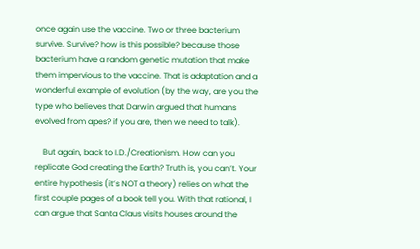once again use the vaccine. Two or three bacterium survive. Survive? how is this possible? because those bacterium have a random genetic mutation that make them impervious to the vaccine. That is adaptation and a wonderful example of evolution (by the way, are you the type who believes that Darwin argued that humans evolved from apes? if you are, then we need to talk).

    But again, back to I.D./Creationism. How can you replicate God creating the Earth? Truth is, you can’t. Your entire hypothesis (it’s NOT a theory) relies on what the first couple pages of a book tell you. With that rational, I can argue that Santa Claus visits houses around the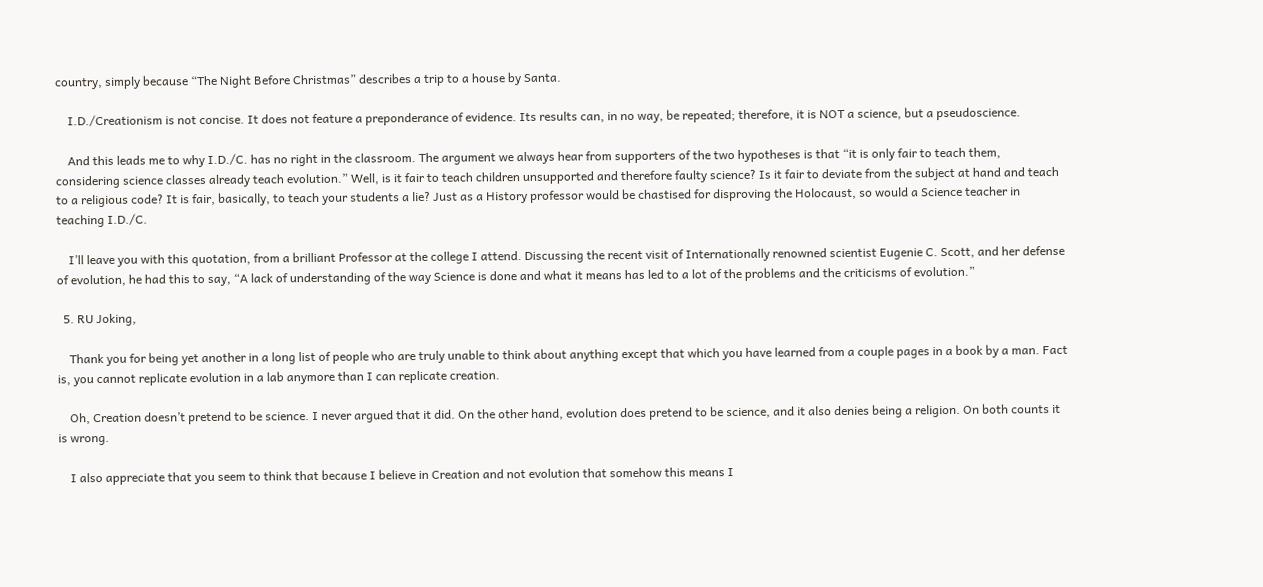country, simply because “The Night Before Christmas” describes a trip to a house by Santa.

    I.D./Creationism is not concise. It does not feature a preponderance of evidence. Its results can, in no way, be repeated; therefore, it is NOT a science, but a pseudoscience.

    And this leads me to why I.D./C. has no right in the classroom. The argument we always hear from supporters of the two hypotheses is that “it is only fair to teach them, considering science classes already teach evolution.” Well, is it fair to teach children unsupported and therefore faulty science? Is it fair to deviate from the subject at hand and teach to a religious code? It is fair, basically, to teach your students a lie? Just as a History professor would be chastised for disproving the Holocaust, so would a Science teacher in teaching I.D./C.

    I’ll leave you with this quotation, from a brilliant Professor at the college I attend. Discussing the recent visit of Internationally renowned scientist Eugenie C. Scott, and her defense of evolution, he had this to say, “A lack of understanding of the way Science is done and what it means has led to a lot of the problems and the criticisms of evolution.”

  5. RU Joking,

    Thank you for being yet another in a long list of people who are truly unable to think about anything except that which you have learned from a couple pages in a book by a man. Fact is, you cannot replicate evolution in a lab anymore than I can replicate creation.

    Oh, Creation doesn’t pretend to be science. I never argued that it did. On the other hand, evolution does pretend to be science, and it also denies being a religion. On both counts it is wrong.

    I also appreciate that you seem to think that because I believe in Creation and not evolution that somehow this means I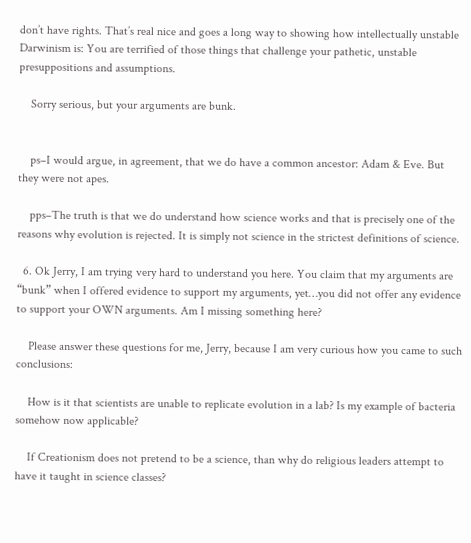don’t have rights. That’s real nice and goes a long way to showing how intellectually unstable Darwinism is: You are terrified of those things that challenge your pathetic, unstable presuppositions and assumptions.

    Sorry serious, but your arguments are bunk.


    ps–I would argue, in agreement, that we do have a common ancestor: Adam & Eve. But they were not apes.

    pps–The truth is that we do understand how science works and that is precisely one of the reasons why evolution is rejected. It is simply not science in the strictest definitions of science.

  6. Ok Jerry, I am trying very hard to understand you here. You claim that my arguments are “bunk” when I offered evidence to support my arguments, yet…you did not offer any evidence to support your OWN arguments. Am I missing something here?

    Please answer these questions for me, Jerry, because I am very curious how you came to such conclusions:

    How is it that scientists are unable to replicate evolution in a lab? Is my example of bacteria somehow now applicable?

    If Creationism does not pretend to be a science, than why do religious leaders attempt to have it taught in science classes?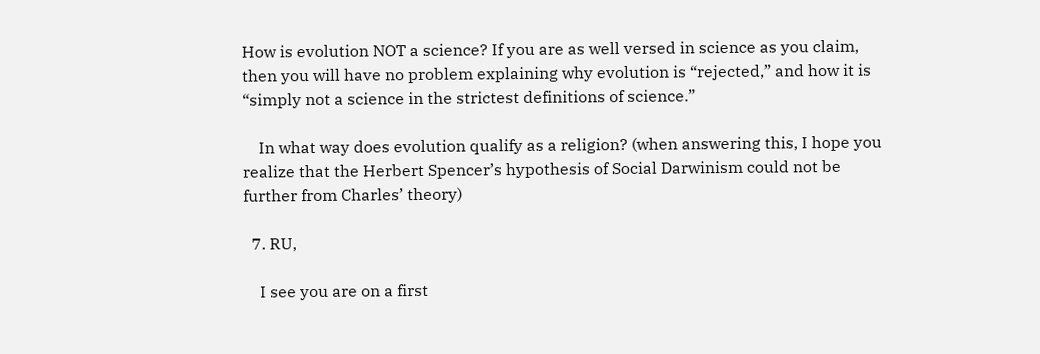How is evolution NOT a science? If you are as well versed in science as you claim, then you will have no problem explaining why evolution is “rejected,” and how it is “simply not a science in the strictest definitions of science.”

    In what way does evolution qualify as a religion? (when answering this, I hope you realize that the Herbert Spencer’s hypothesis of Social Darwinism could not be further from Charles’ theory)

  7. RU,

    I see you are on a first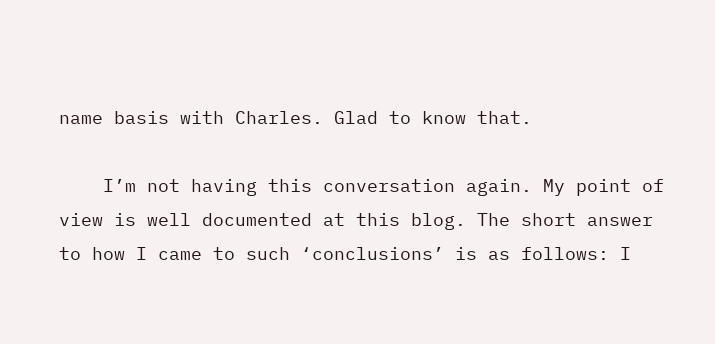name basis with Charles. Glad to know that.

    I’m not having this conversation again. My point of view is well documented at this blog. The short answer to how I came to such ‘conclusions’ is as follows: I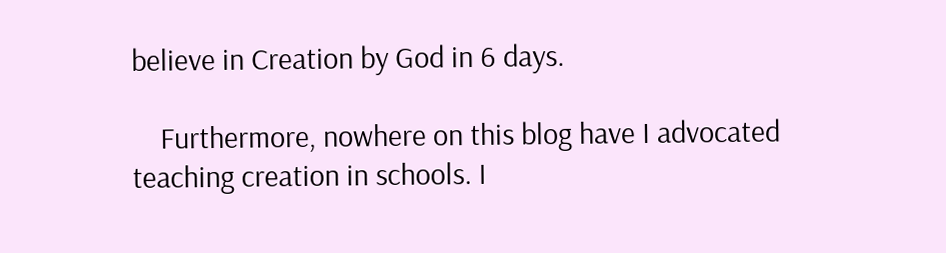believe in Creation by God in 6 days.

    Furthermore, nowhere on this blog have I advocated teaching creation in schools. I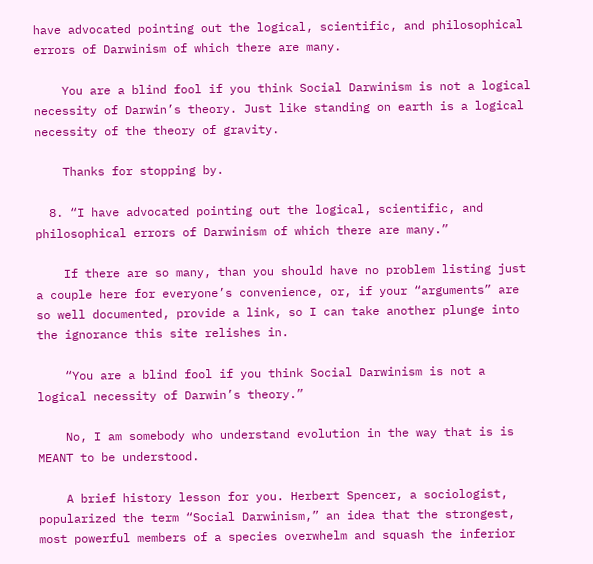have advocated pointing out the logical, scientific, and philosophical errors of Darwinism of which there are many.

    You are a blind fool if you think Social Darwinism is not a logical necessity of Darwin’s theory. Just like standing on earth is a logical necessity of the theory of gravity.

    Thanks for stopping by.

  8. “I have advocated pointing out the logical, scientific, and philosophical errors of Darwinism of which there are many.”

    If there are so many, than you should have no problem listing just a couple here for everyone’s convenience, or, if your “arguments” are so well documented, provide a link, so I can take another plunge into the ignorance this site relishes in.

    “You are a blind fool if you think Social Darwinism is not a logical necessity of Darwin’s theory.”

    No, I am somebody who understand evolution in the way that is is MEANT to be understood.

    A brief history lesson for you. Herbert Spencer, a sociologist, popularized the term “Social Darwinism,” an idea that the strongest, most powerful members of a species overwhelm and squash the inferior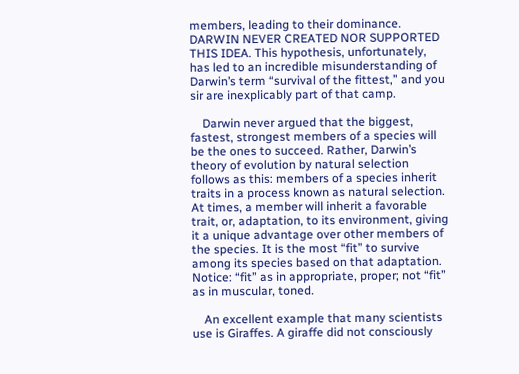members, leading to their dominance. DARWIN NEVER CREATED NOR SUPPORTED THIS IDEA. This hypothesis, unfortunately, has led to an incredible misunderstanding of Darwin’s term “survival of the fittest,” and you sir are inexplicably part of that camp.

    Darwin never argued that the biggest, fastest, strongest members of a species will be the ones to succeed. Rather, Darwin’s theory of evolution by natural selection follows as this: members of a species inherit traits in a process known as natural selection. At times, a member will inherit a favorable trait, or, adaptation, to its environment, giving it a unique advantage over other members of the species. It is the most “fit” to survive among its species based on that adaptation. Notice: “fit” as in appropriate, proper; not “fit” as in muscular, toned.

    An excellent example that many scientists use is Giraffes. A giraffe did not consciously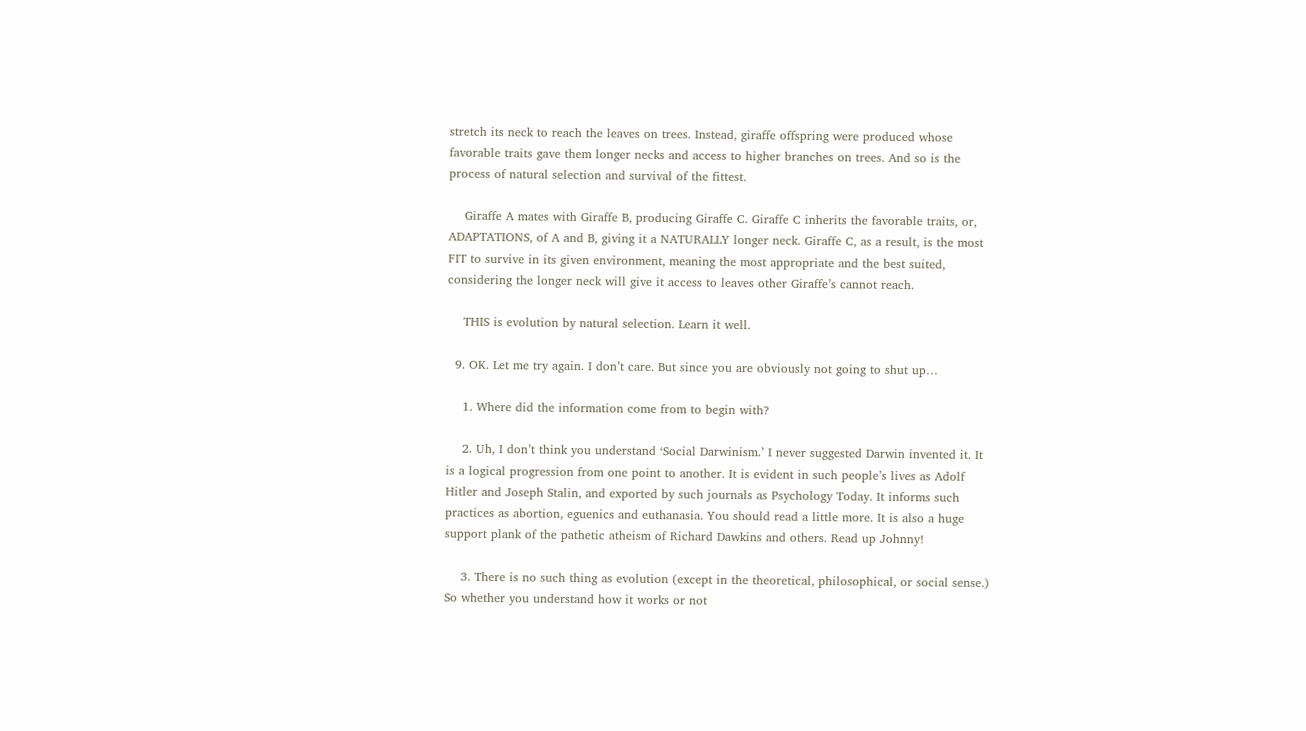stretch its neck to reach the leaves on trees. Instead, giraffe offspring were produced whose favorable traits gave them longer necks and access to higher branches on trees. And so is the process of natural selection and survival of the fittest.

    Giraffe A mates with Giraffe B, producing Giraffe C. Giraffe C inherits the favorable traits, or, ADAPTATIONS, of A and B, giving it a NATURALLY longer neck. Giraffe C, as a result, is the most FIT to survive in its given environment, meaning the most appropriate and the best suited, considering the longer neck will give it access to leaves other Giraffe’s cannot reach.

    THIS is evolution by natural selection. Learn it well.

  9. OK. Let me try again. I don’t care. But since you are obviously not going to shut up…

    1. Where did the information come from to begin with?

    2. Uh, I don’t think you understand ‘Social Darwinism.’ I never suggested Darwin invented it. It is a logical progression from one point to another. It is evident in such people’s lives as Adolf Hitler and Joseph Stalin, and exported by such journals as Psychology Today. It informs such practices as abortion, eguenics and euthanasia. You should read a little more. It is also a huge support plank of the pathetic atheism of Richard Dawkins and others. Read up Johnny!

    3. There is no such thing as evolution (except in the theoretical, philosophical, or social sense.) So whether you understand how it works or not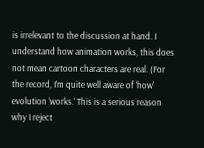is irrelevant to the discussion at hand. I understand how animation works, this does not mean cartoon characters are real. (For the record, I’m quite well aware of ‘how’ evolution ‘works.’ This is a serious reason why I reject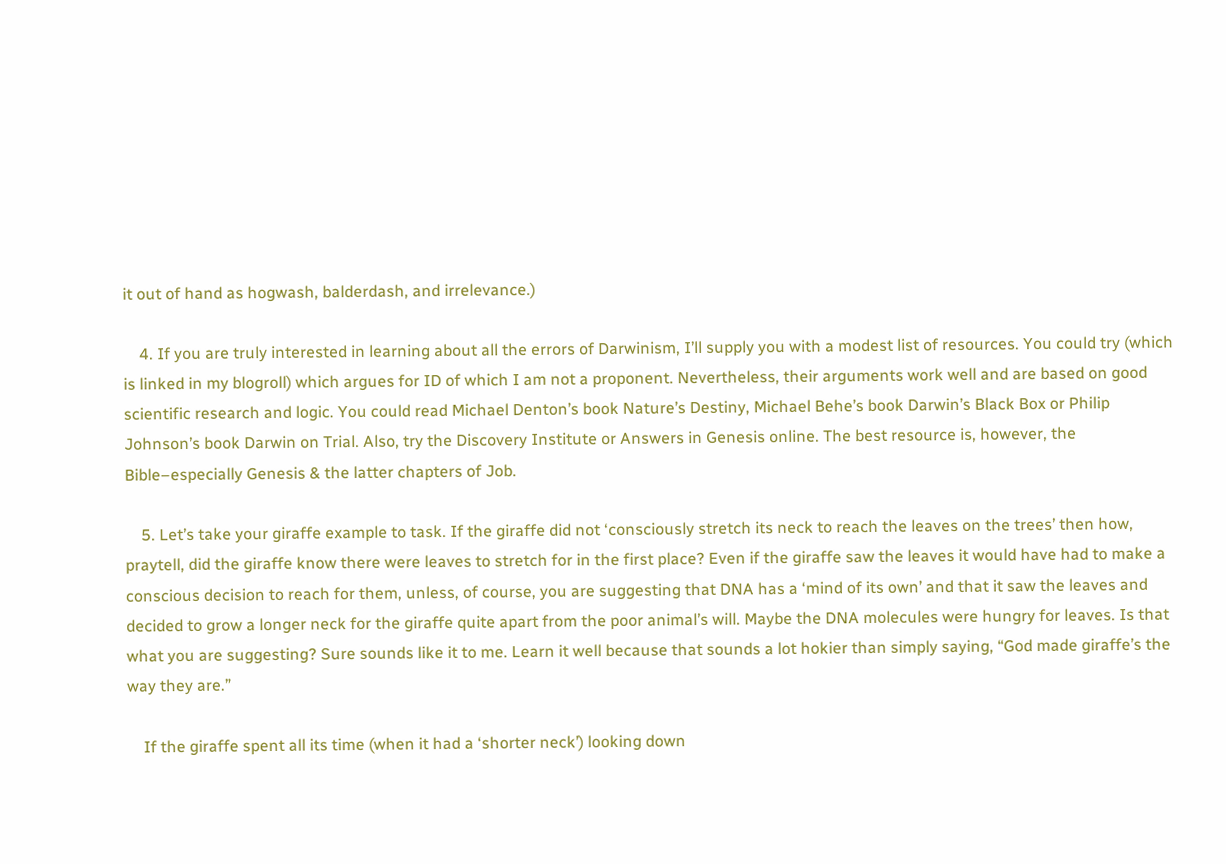it out of hand as hogwash, balderdash, and irrelevance.)

    4. If you are truly interested in learning about all the errors of Darwinism, I’ll supply you with a modest list of resources. You could try (which is linked in my blogroll) which argues for ID of which I am not a proponent. Nevertheless, their arguments work well and are based on good scientific research and logic. You could read Michael Denton’s book Nature’s Destiny, Michael Behe’s book Darwin’s Black Box or Philip Johnson’s book Darwin on Trial. Also, try the Discovery Institute or Answers in Genesis online. The best resource is, however, the Bible–especially Genesis & the latter chapters of Job.

    5. Let’s take your giraffe example to task. If the giraffe did not ‘consciously stretch its neck to reach the leaves on the trees’ then how, praytell, did the giraffe know there were leaves to stretch for in the first place? Even if the giraffe saw the leaves it would have had to make a conscious decision to reach for them, unless, of course, you are suggesting that DNA has a ‘mind of its own’ and that it saw the leaves and decided to grow a longer neck for the giraffe quite apart from the poor animal’s will. Maybe the DNA molecules were hungry for leaves. Is that what you are suggesting? Sure sounds like it to me. Learn it well because that sounds a lot hokier than simply saying, “God made giraffe’s the way they are.”

    If the giraffe spent all its time (when it had a ‘shorter neck’) looking down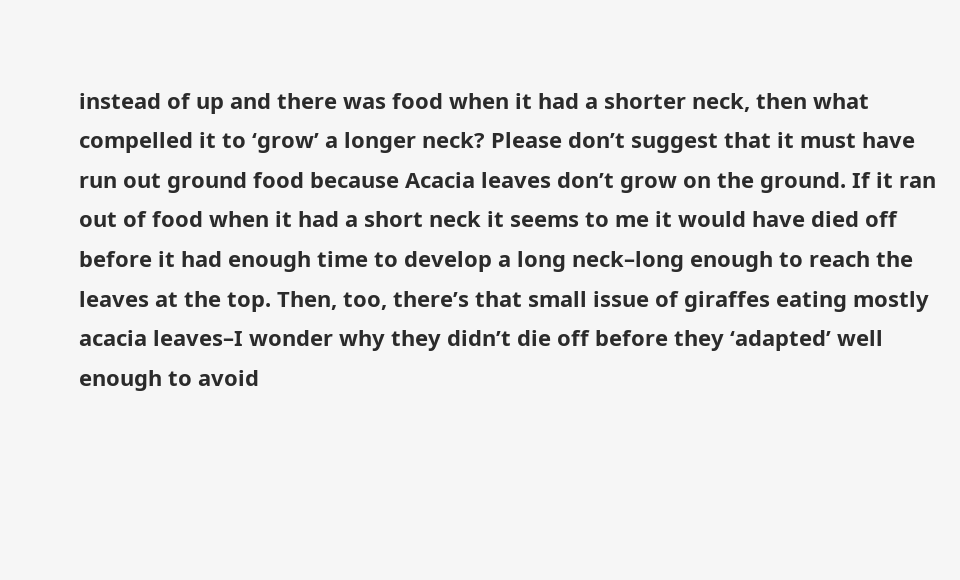instead of up and there was food when it had a shorter neck, then what compelled it to ‘grow’ a longer neck? Please don’t suggest that it must have run out ground food because Acacia leaves don’t grow on the ground. If it ran out of food when it had a short neck it seems to me it would have died off before it had enough time to develop a long neck–long enough to reach the leaves at the top. Then, too, there’s that small issue of giraffes eating mostly acacia leaves–I wonder why they didn’t die off before they ‘adapted’ well enough to avoid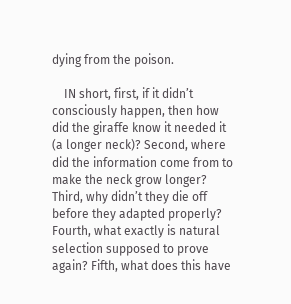dying from the poison.

    IN short, first, if it didn’t consciously happen, then how did the giraffe know it needed it (a longer neck)? Second, where did the information come from to make the neck grow longer? Third, why didn’t they die off before they adapted properly? Fourth, what exactly is natural selection supposed to prove again? Fifth, what does this have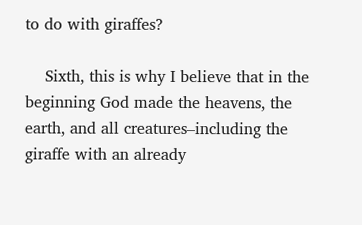to do with giraffes?

    Sixth, this is why I believe that in the beginning God made the heavens, the earth, and all creatures–including the giraffe with an already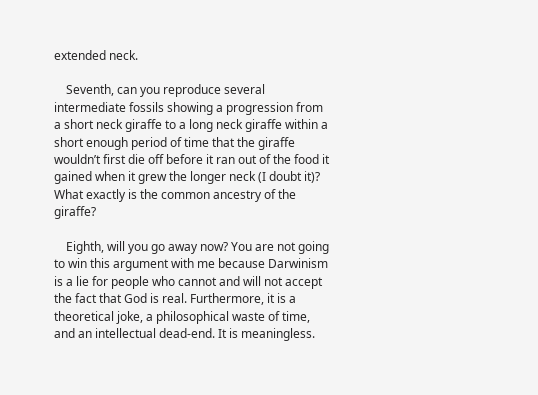extended neck.

    Seventh, can you reproduce several intermediate fossils showing a progression from a short neck giraffe to a long neck giraffe within a short enough period of time that the giraffe wouldn’t first die off before it ran out of the food it gained when it grew the longer neck (I doubt it)? What exactly is the common ancestry of the giraffe?

    Eighth, will you go away now? You are not going to win this argument with me because Darwinism is a lie for people who cannot and will not accept the fact that God is real. Furthermore, it is a theoretical joke, a philosophical waste of time, and an intellectual dead-end. It is meaningless.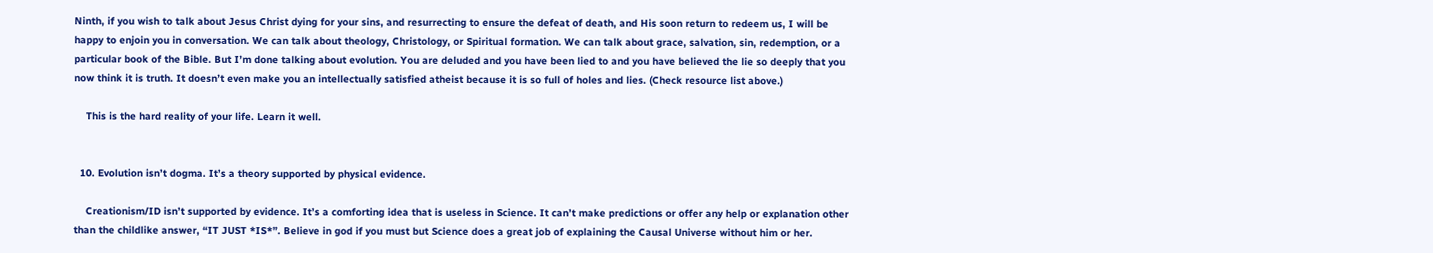Ninth, if you wish to talk about Jesus Christ dying for your sins, and resurrecting to ensure the defeat of death, and His soon return to redeem us, I will be happy to enjoin you in conversation. We can talk about theology, Christology, or Spiritual formation. We can talk about grace, salvation, sin, redemption, or a particular book of the Bible. But I’m done talking about evolution. You are deluded and you have been lied to and you have believed the lie so deeply that you now think it is truth. It doesn’t even make you an intellectually satisfied atheist because it is so full of holes and lies. (Check resource list above.)

    This is the hard reality of your life. Learn it well.


  10. Evolution isn’t dogma. It’s a theory supported by physical evidence.

    Creationism/ID isn’t supported by evidence. It’s a comforting idea that is useless in Science. It can’t make predictions or offer any help or explanation other than the childlike answer, “IT JUST *IS*”. Believe in god if you must but Science does a great job of explaining the Causal Universe without him or her.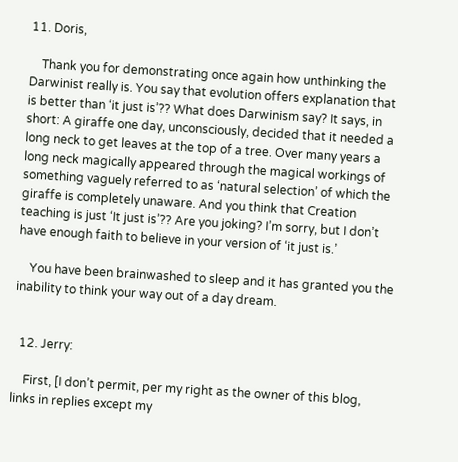11. Doris,

    Thank you for demonstrating once again how unthinking the Darwinist really is. You say that evolution offers explanation that is better than ‘it just is’?? What does Darwinism say? It says, in short: A giraffe one day, unconsciously, decided that it needed a long neck to get leaves at the top of a tree. Over many years a long neck magically appeared through the magical workings of something vaguely referred to as ‘natural selection’ of which the giraffe is completely unaware. And you think that Creation teaching is just ‘It just is’?? Are you joking? I’m sorry, but I don’t have enough faith to believe in your version of ‘it just is.’

    You have been brainwashed to sleep and it has granted you the inability to think your way out of a day dream.


  12. Jerry:

    First, [I don’t permit, per my right as the owner of this blog, links in replies except my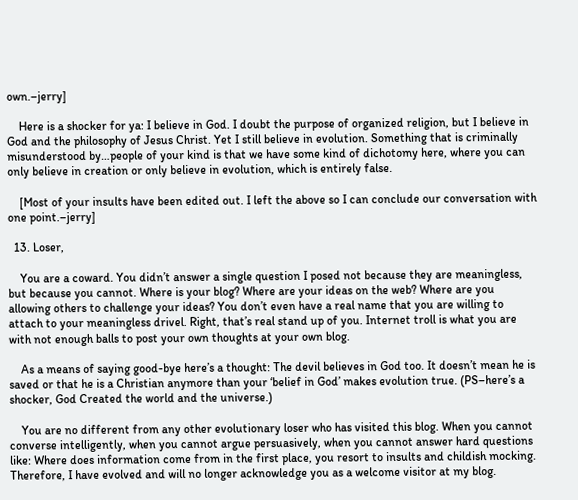own.–jerry]

    Here is a shocker for ya: I believe in God. I doubt the purpose of organized religion, but I believe in God and the philosophy of Jesus Christ. Yet I still believe in evolution. Something that is criminally misunderstood by…people of your kind is that we have some kind of dichotomy here, where you can only believe in creation or only believe in evolution, which is entirely false.

    [Most of your insults have been edited out. I left the above so I can conclude our conversation with one point.–jerry]

  13. Loser,

    You are a coward. You didn’t answer a single question I posed not because they are meaningless, but because you cannot. Where is your blog? Where are your ideas on the web? Where are you allowing others to challenge your ideas? You don’t even have a real name that you are willing to attach to your meaningless drivel. Right, that’s real stand up of you. Internet troll is what you are with not enough balls to post your own thoughts at your own blog.

    As a means of saying good-bye here’s a thought: The devil believes in God too. It doesn’t mean he is saved or that he is a Christian anymore than your ‘belief in God’ makes evolution true. (PS–here’s a shocker, God Created the world and the universe.)

    You are no different from any other evolutionary loser who has visited this blog. When you cannot converse intelligently, when you cannot argue persuasively, when you cannot answer hard questions like: Where does information come from in the first place, you resort to insults and childish mocking. Therefore, I have evolved and will no longer acknowledge you as a welcome visitor at my blog.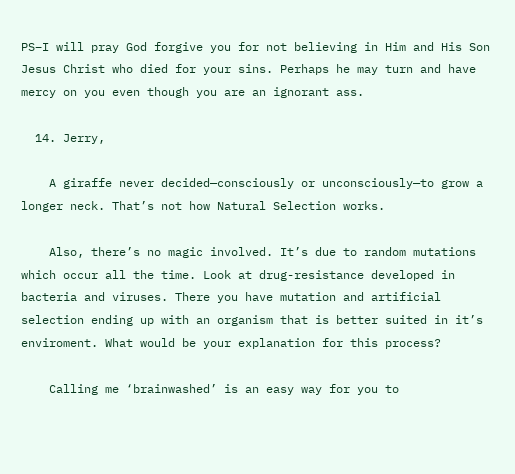PS–I will pray God forgive you for not believing in Him and His Son Jesus Christ who died for your sins. Perhaps he may turn and have mercy on you even though you are an ignorant ass.

  14. Jerry,

    A giraffe never decided—consciously or unconsciously—to grow a longer neck. That’s not how Natural Selection works.

    Also, there’s no magic involved. It’s due to random mutations which occur all the time. Look at drug-resistance developed in bacteria and viruses. There you have mutation and artificial selection ending up with an organism that is better suited in it’s enviroment. What would be your explanation for this process?

    Calling me ‘brainwashed’ is an easy way for you to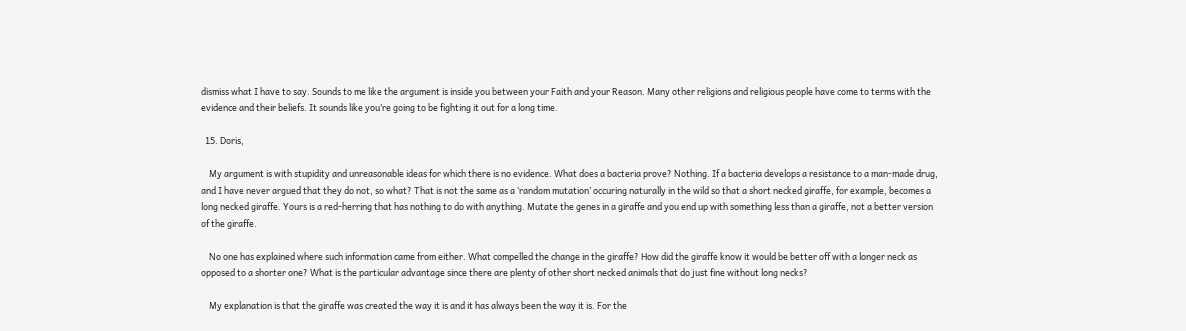dismiss what I have to say. Sounds to me like the argument is inside you between your Faith and your Reason. Many other religions and religious people have come to terms with the evidence and their beliefs. It sounds like you’re going to be fighting it out for a long time.

  15. Doris,

    My argument is with stupidity and unreasonable ideas for which there is no evidence. What does a bacteria prove? Nothing. If a bacteria develops a resistance to a man-made drug, and I have never argued that they do not, so what? That is not the same as a ‘random mutation’ occuring naturally in the wild so that a short necked giraffe, for example, becomes a long necked giraffe. Yours is a red-herring that has nothing to do with anything. Mutate the genes in a giraffe and you end up with something less than a giraffe, not a better version of the giraffe.

    No one has explained where such information came from either. What compelled the change in the giraffe? How did the giraffe know it would be better off with a longer neck as opposed to a shorter one? What is the particular advantage since there are plenty of other short necked animals that do just fine without long necks?

    My explanation is that the giraffe was created the way it is and it has always been the way it is. For the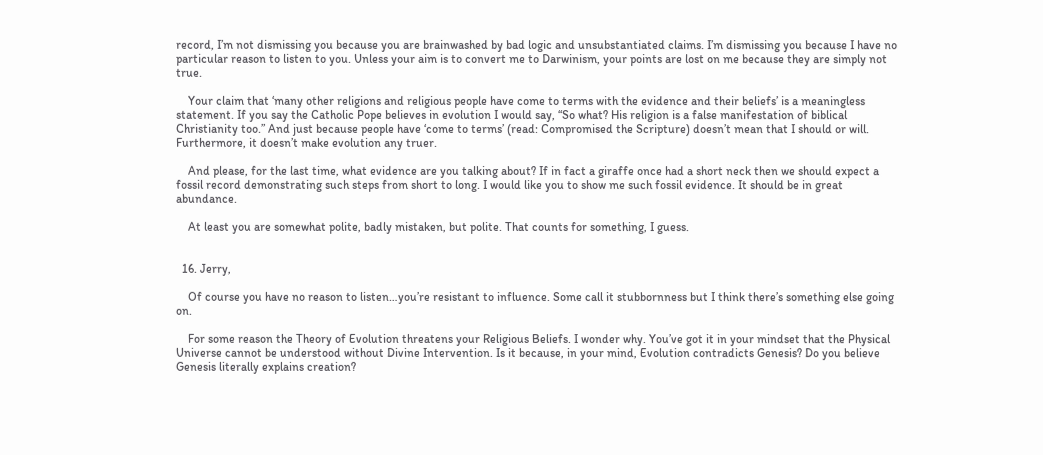record, I’m not dismissing you because you are brainwashed by bad logic and unsubstantiated claims. I’m dismissing you because I have no particular reason to listen to you. Unless your aim is to convert me to Darwinism, your points are lost on me because they are simply not true.

    Your claim that ‘many other religions and religious people have come to terms with the evidence and their beliefs’ is a meaningless statement. If you say the Catholic Pope believes in evolution I would say, “So what? His religion is a false manifestation of biblical Christianity too.” And just because people have ‘come to terms’ (read: Compromised the Scripture) doesn’t mean that I should or will. Furthermore, it doesn’t make evolution any truer.

    And please, for the last time, what evidence are you talking about? If in fact a giraffe once had a short neck then we should expect a fossil record demonstrating such steps from short to long. I would like you to show me such fossil evidence. It should be in great abundance.

    At least you are somewhat polite, badly mistaken, but polite. That counts for something, I guess.


  16. Jerry,

    Of course you have no reason to listen…you’re resistant to influence. Some call it stubbornness but I think there’s something else going on.

    For some reason the Theory of Evolution threatens your Religious Beliefs. I wonder why. You’ve got it in your mindset that the Physical Universe cannot be understood without Divine Intervention. Is it because, in your mind, Evolution contradicts Genesis? Do you believe Genesis literally explains creation?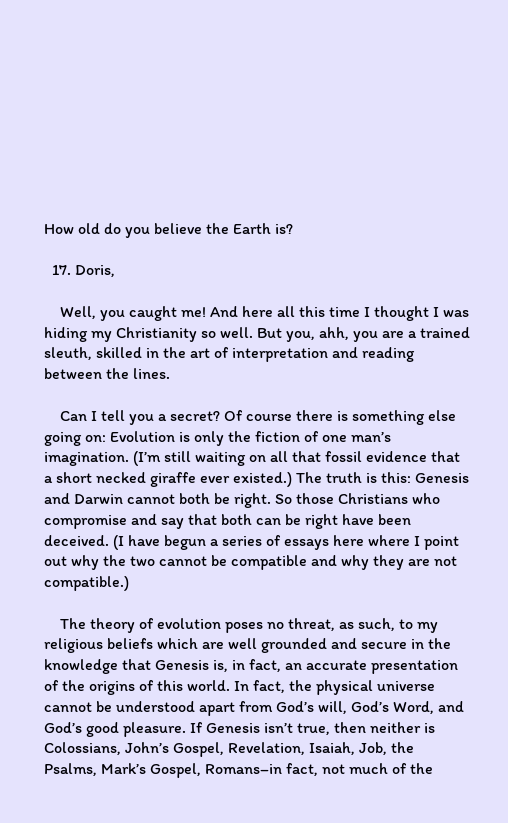How old do you believe the Earth is?

  17. Doris,

    Well, you caught me! And here all this time I thought I was hiding my Christianity so well. But you, ahh, you are a trained sleuth, skilled in the art of interpretation and reading between the lines.

    Can I tell you a secret? Of course there is something else going on: Evolution is only the fiction of one man’s imagination. (I’m still waiting on all that fossil evidence that a short necked giraffe ever existed.) The truth is this: Genesis and Darwin cannot both be right. So those Christians who compromise and say that both can be right have been deceived. (I have begun a series of essays here where I point out why the two cannot be compatible and why they are not compatible.)

    The theory of evolution poses no threat, as such, to my religious beliefs which are well grounded and secure in the knowledge that Genesis is, in fact, an accurate presentation of the origins of this world. In fact, the physical universe cannot be understood apart from God’s will, God’s Word, and God’s good pleasure. If Genesis isn’t true, then neither is Colossians, John’s Gospel, Revelation, Isaiah, Job, the Psalms, Mark’s Gospel, Romans–in fact, not much of the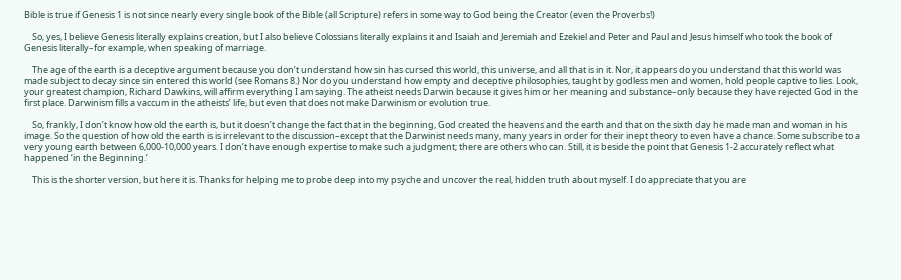Bible is true if Genesis 1 is not since nearly every single book of the Bible (all Scripture) refers in some way to God being the Creator (even the Proverbs!)

    So, yes, I believe Genesis literally explains creation, but I also believe Colossians literally explains it and Isaiah and Jeremiah and Ezekiel and Peter and Paul and Jesus himself who took the book of Genesis literally–for example, when speaking of marriage.

    The age of the earth is a deceptive argument because you don’t understand how sin has cursed this world, this universe, and all that is in it. Nor, it appears do you understand that this world was made subject to decay since sin entered this world (see Romans 8.) Nor do you understand how empty and deceptive philosophies, taught by godless men and women, hold people captive to lies. Look, your greatest champion, Richard Dawkins, will affirm everything I am saying. The atheist needs Darwin because it gives him or her meaning and substance–only because they have rejected God in the first place. Darwinism fills a vaccum in the atheists’ life, but even that does not make Darwinism or evolution true.

    So, frankly, I don’t know how old the earth is, but it doesn’t change the fact that in the beginning, God created the heavens and the earth and that on the sixth day he made man and woman in his image. So the question of how old the earth is is irrelevant to the discussion–except that the Darwinist needs many, many years in order for their inept theory to even have a chance. Some subscribe to a very young earth between 6,000-10,000 years. I don’t have enough expertise to make such a judgment; there are others who can. Still, it is beside the point that Genesis 1-2 accurately reflect what happened ‘in the Beginning.’

    This is the shorter version, but here it is. Thanks for helping me to probe deep into my psyche and uncover the real, hidden truth about myself. I do appreciate that you are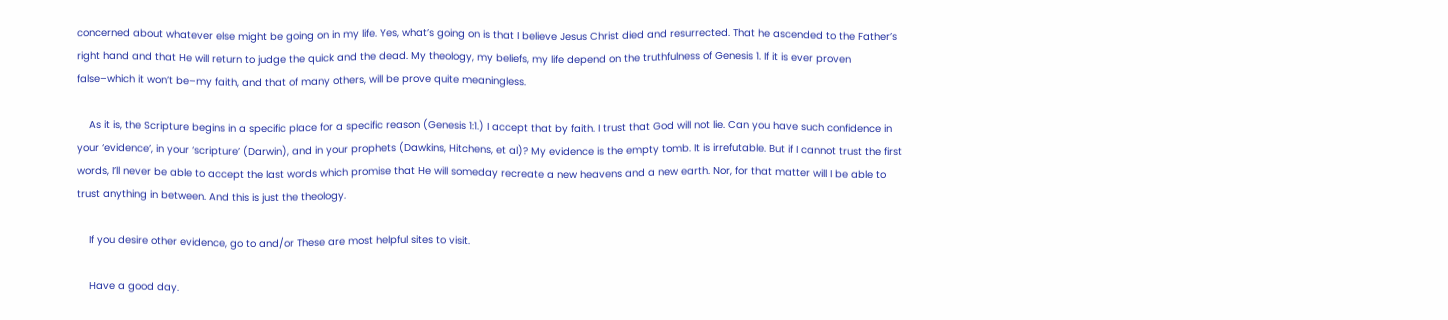concerned about whatever else might be going on in my life. Yes, what’s going on is that I believe Jesus Christ died and resurrected. That he ascended to the Father’s right hand and that He will return to judge the quick and the dead. My theology, my beliefs, my life depend on the truthfulness of Genesis 1. If it is ever proven false–which it won’t be–my faith, and that of many others, will be prove quite meaningless.

    As it is, the Scripture begins in a specific place for a specific reason (Genesis 1:1.) I accept that by faith. I trust that God will not lie. Can you have such confidence in your ‘evidence’, in your ‘scripture’ (Darwin), and in your prophets (Dawkins, Hitchens, et al)? My evidence is the empty tomb. It is irrefutable. But if I cannot trust the first words, I’ll never be able to accept the last words which promise that He will someday recreate a new heavens and a new earth. Nor, for that matter will I be able to trust anything in between. And this is just the theology.

    If you desire other evidence, go to and/or These are most helpful sites to visit.

    Have a good day.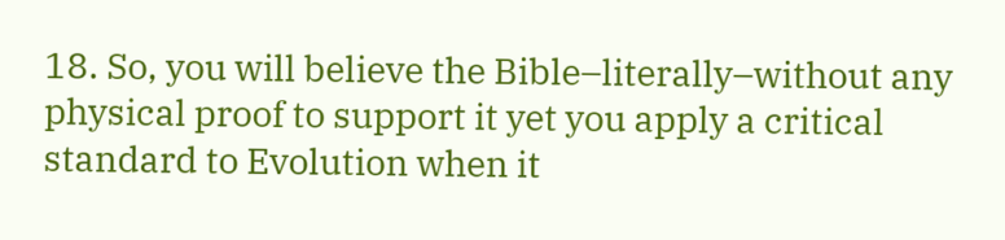18. So, you will believe the Bible–literally–without any physical proof to support it yet you apply a critical standard to Evolution when it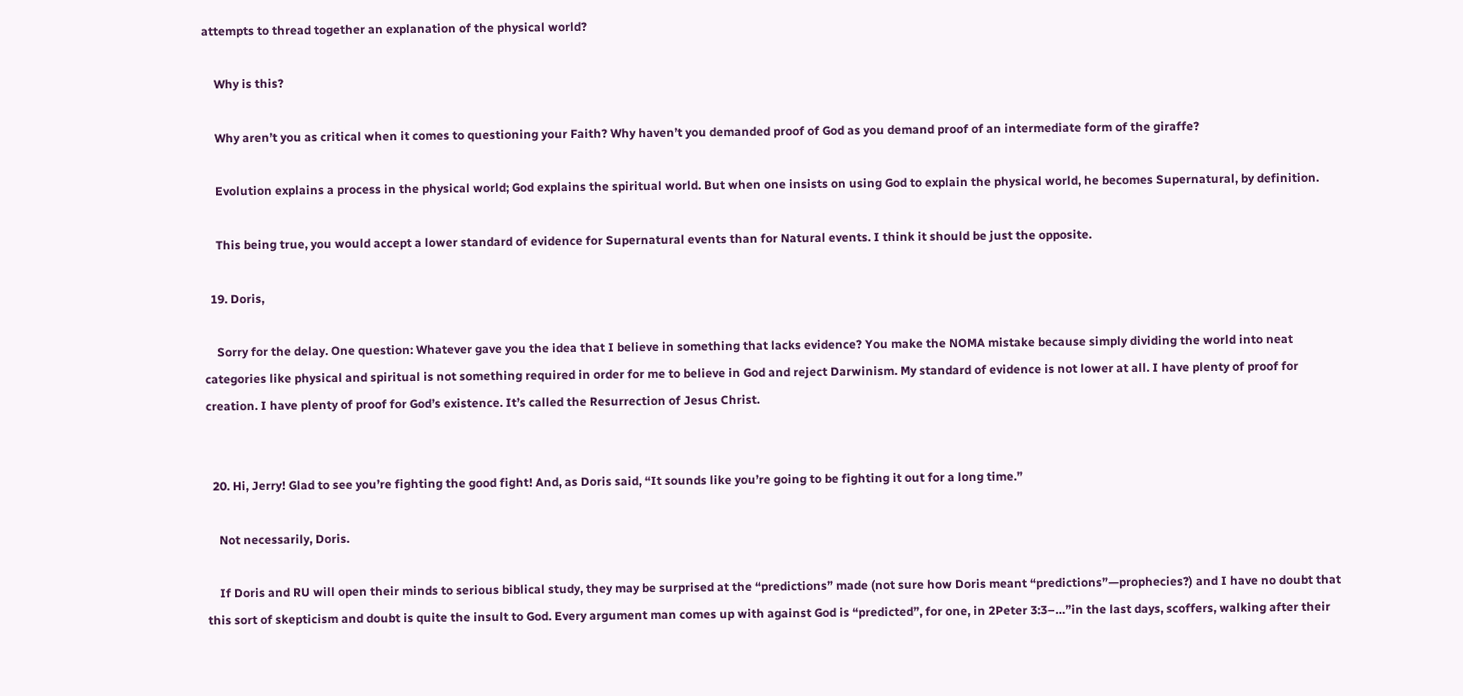attempts to thread together an explanation of the physical world?

    Why is this?

    Why aren’t you as critical when it comes to questioning your Faith? Why haven’t you demanded proof of God as you demand proof of an intermediate form of the giraffe?

    Evolution explains a process in the physical world; God explains the spiritual world. But when one insists on using God to explain the physical world, he becomes Supernatural, by definition.

    This being true, you would accept a lower standard of evidence for Supernatural events than for Natural events. I think it should be just the opposite.

  19. Doris,

    Sorry for the delay. One question: Whatever gave you the idea that I believe in something that lacks evidence? You make the NOMA mistake because simply dividing the world into neat categories like physical and spiritual is not something required in order for me to believe in God and reject Darwinism. My standard of evidence is not lower at all. I have plenty of proof for creation. I have plenty of proof for God’s existence. It’s called the Resurrection of Jesus Christ.


  20. Hi, Jerry! Glad to see you’re fighting the good fight! And, as Doris said, “It sounds like you’re going to be fighting it out for a long time.”

    Not necessarily, Doris.

    If Doris and RU will open their minds to serious biblical study, they may be surprised at the “predictions” made (not sure how Doris meant “predictions”—prophecies?) and I have no doubt that this sort of skepticism and doubt is quite the insult to God. Every argument man comes up with against God is “predicted”, for one, in 2Peter 3:3–…”in the last days, scoffers, walking after their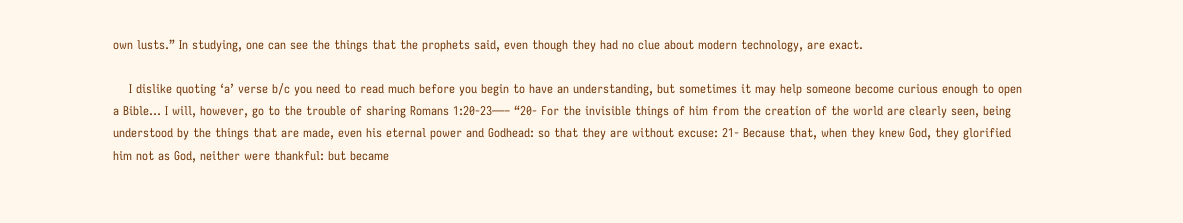own lusts.” In studying, one can see the things that the prophets said, even though they had no clue about modern technology, are exact.

    I dislike quoting ‘a’ verse b/c you need to read much before you begin to have an understanding, but sometimes it may help someone become curious enough to open a Bible… I will, however, go to the trouble of sharing Romans 1:20-23—– “20- For the invisible things of him from the creation of the world are clearly seen, being understood by the things that are made, even his eternal power and Godhead: so that they are without excuse: 21- Because that, when they knew God, they glorified him not as God, neither were thankful: but became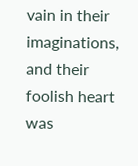vain in their imaginations, and their foolish heart was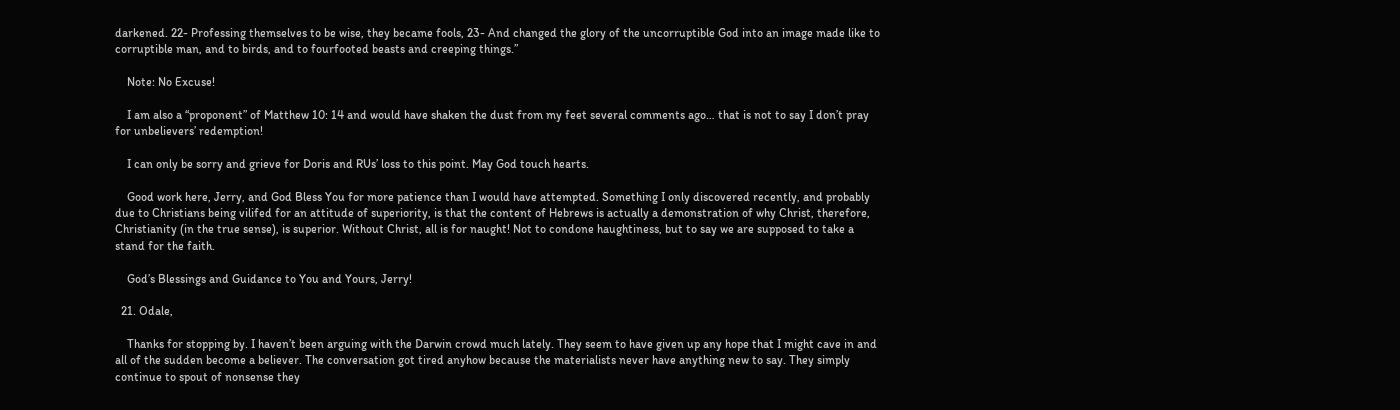darkened. 22- Professing themselves to be wise, they became fools, 23- And changed the glory of the uncorruptible God into an image made like to corruptible man, and to birds, and to fourfooted beasts and creeping things.”

    Note: No Excuse!

    I am also a “proponent” of Matthew 10: 14 and would have shaken the dust from my feet several comments ago… that is not to say I don’t pray for unbelievers’ redemption!

    I can only be sorry and grieve for Doris and RUs’ loss to this point. May God touch hearts.

    Good work here, Jerry, and God Bless You for more patience than I would have attempted. Something I only discovered recently, and probably due to Christians being vilifed for an attitude of superiority, is that the content of Hebrews is actually a demonstration of why Christ, therefore, Christianity (in the true sense), is superior. Without Christ, all is for naught! Not to condone haughtiness, but to say we are supposed to take a stand for the faith.

    God’s Blessings and Guidance to You and Yours, Jerry!

  21. Odale,

    Thanks for stopping by. I haven’t been arguing with the Darwin crowd much lately. They seem to have given up any hope that I might cave in and all of the sudden become a believer. The conversation got tired anyhow because the materialists never have anything new to say. They simply continue to spout of nonsense they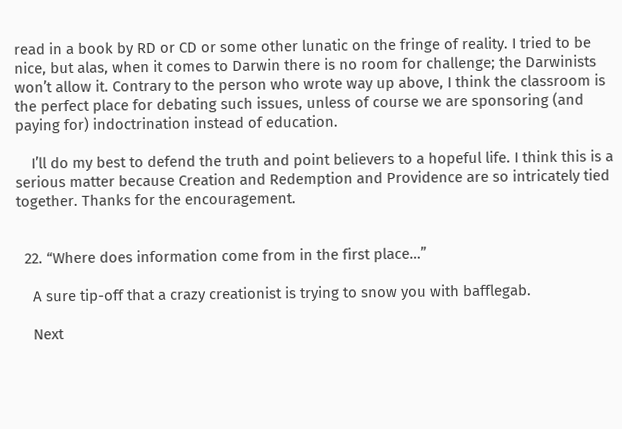read in a book by RD or CD or some other lunatic on the fringe of reality. I tried to be nice, but alas, when it comes to Darwin there is no room for challenge; the Darwinists won’t allow it. Contrary to the person who wrote way up above, I think the classroom is the perfect place for debating such issues, unless of course we are sponsoring (and paying for) indoctrination instead of education.

    I’ll do my best to defend the truth and point believers to a hopeful life. I think this is a serious matter because Creation and Redemption and Providence are so intricately tied together. Thanks for the encouragement.


  22. “Where does information come from in the first place…”

    A sure tip-off that a crazy creationist is trying to snow you with bafflegab.

    Next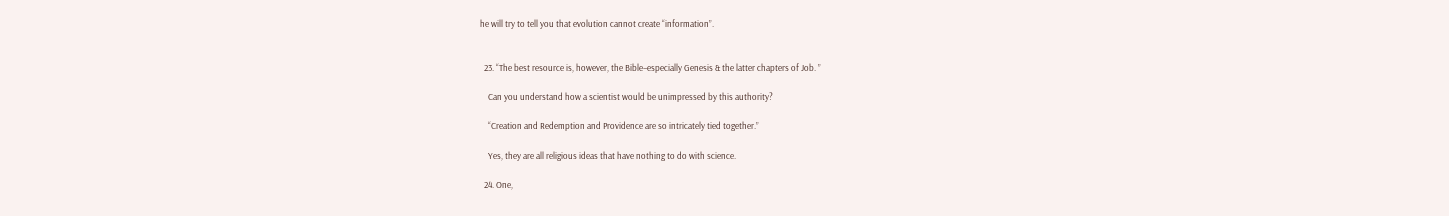he will try to tell you that evolution cannot create “information”.


  23. “The best resource is, however, the Bible–especially Genesis & the latter chapters of Job. ”

    Can you understand how a scientist would be unimpressed by this authority?

    “Creation and Redemption and Providence are so intricately tied together.”

    Yes, they are all religious ideas that have nothing to do with science.

  24. One,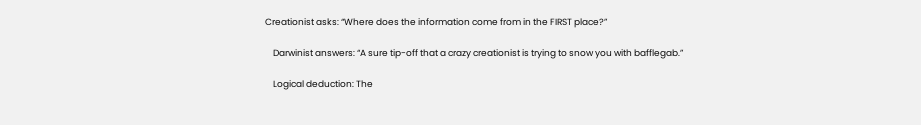Creationist asks: “Where does the information come from in the FIRST place?”

    Darwinist answers: “A sure tip-off that a crazy creationist is trying to snow you with bafflegab.”

    Logical deduction: The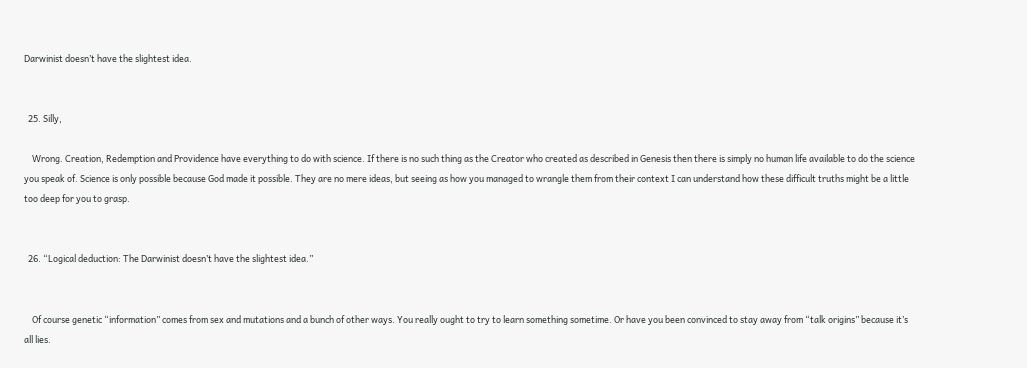Darwinist doesn’t have the slightest idea.


  25. Silly,

    Wrong. Creation, Redemption and Providence have everything to do with science. If there is no such thing as the Creator who created as described in Genesis then there is simply no human life available to do the science you speak of. Science is only possible because God made it possible. They are no mere ideas, but seeing as how you managed to wrangle them from their context I can understand how these difficult truths might be a little too deep for you to grasp.


  26. “Logical deduction: The Darwinist doesn’t have the slightest idea.”


    Of course genetic “information” comes from sex and mutations and a bunch of other ways. You really ought to try to learn something sometime. Or have you been convinced to stay away from “talk origins” because it’s all lies.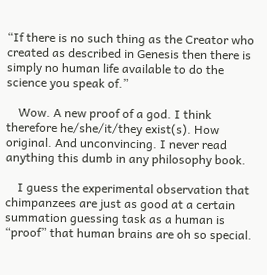“If there is no such thing as the Creator who created as described in Genesis then there is simply no human life available to do the science you speak of.”

    Wow. A new proof of a god. I think therefore he/she/it/they exist(s). How original. And unconvincing. I never read anything this dumb in any philosophy book.

    I guess the experimental observation that chimpanzees are just as good at a certain summation guessing task as a human is “proof” that human brains are oh so special.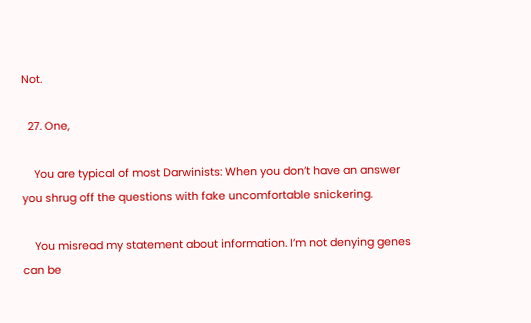Not.

  27. One,

    You are typical of most Darwinists: When you don’t have an answer you shrug off the questions with fake uncomfortable snickering.

    You misread my statement about information. I’m not denying genes can be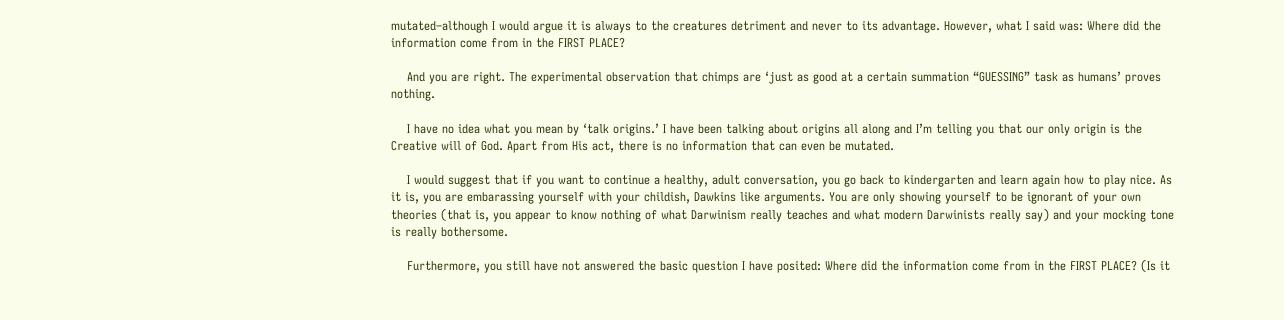mutated–although I would argue it is always to the creatures detriment and never to its advantage. However, what I said was: Where did the information come from in the FIRST PLACE?

    And you are right. The experimental observation that chimps are ‘just as good at a certain summation “GUESSING” task as humans’ proves nothing.

    I have no idea what you mean by ‘talk origins.’ I have been talking about origins all along and I’m telling you that our only origin is the Creative will of God. Apart from His act, there is no information that can even be mutated.

    I would suggest that if you want to continue a healthy, adult conversation, you go back to kindergarten and learn again how to play nice. As it is, you are embarassing yourself with your childish, Dawkins like arguments. You are only showing yourself to be ignorant of your own theories (that is, you appear to know nothing of what Darwinism really teaches and what modern Darwinists really say) and your mocking tone is really bothersome.

    Furthermore, you still have not answered the basic question I have posited: Where did the information come from in the FIRST PLACE? (Is it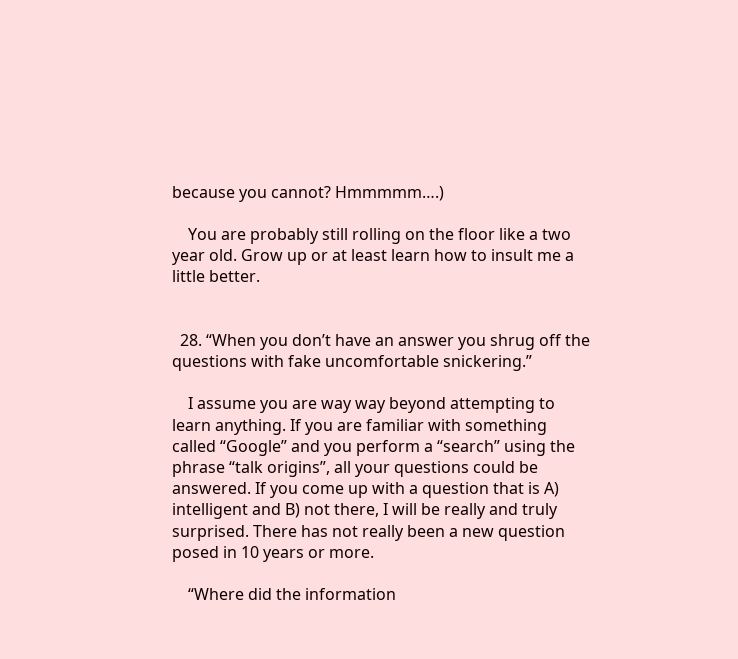because you cannot? Hmmmmm….)

    You are probably still rolling on the floor like a two year old. Grow up or at least learn how to insult me a little better.


  28. “When you don’t have an answer you shrug off the questions with fake uncomfortable snickering.”

    I assume you are way way beyond attempting to learn anything. If you are familiar with something called “Google” and you perform a “search” using the phrase “talk origins”, all your questions could be answered. If you come up with a question that is A) intelligent and B) not there, I will be really and truly surprised. There has not really been a new question posed in 10 years or more.

    “Where did the information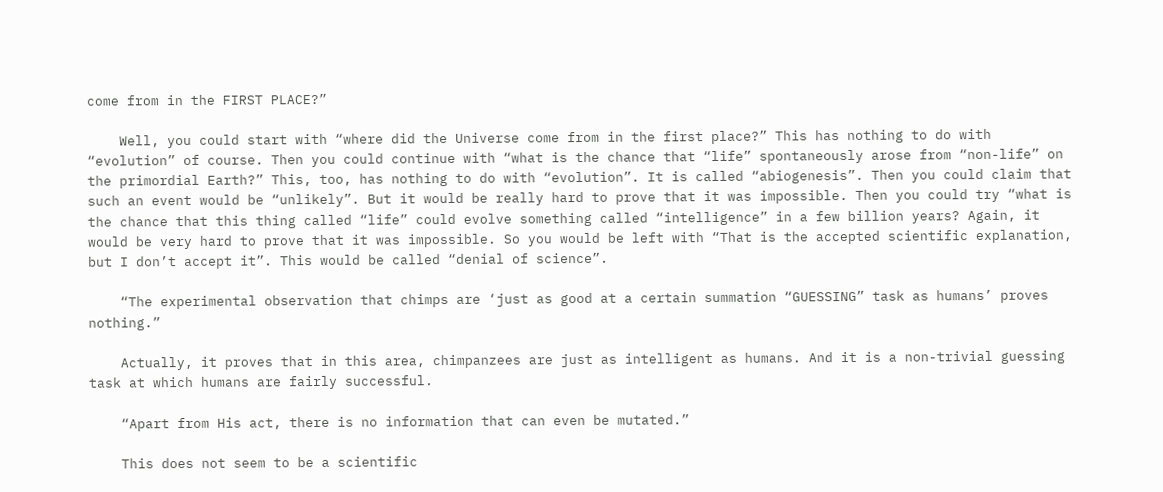come from in the FIRST PLACE?”

    Well, you could start with “where did the Universe come from in the first place?” This has nothing to do with “evolution” of course. Then you could continue with “what is the chance that “life” spontaneously arose from “non-life” on the primordial Earth?” This, too, has nothing to do with “evolution”. It is called “abiogenesis”. Then you could claim that such an event would be “unlikely”. But it would be really hard to prove that it was impossible. Then you could try “what is the chance that this thing called “life” could evolve something called “intelligence” in a few billion years? Again, it would be very hard to prove that it was impossible. So you would be left with “That is the accepted scientific explanation, but I don’t accept it”. This would be called “denial of science”.

    “The experimental observation that chimps are ‘just as good at a certain summation “GUESSING” task as humans’ proves nothing.”

    Actually, it proves that in this area, chimpanzees are just as intelligent as humans. And it is a non-trivial guessing task at which humans are fairly successful.

    “Apart from His act, there is no information that can even be mutated.”

    This does not seem to be a scientific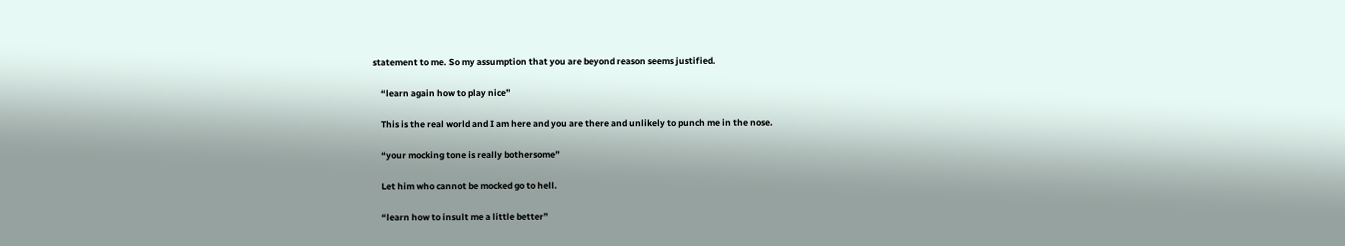statement to me. So my assumption that you are beyond reason seems justified.

    “learn again how to play nice”

    This is the real world and I am here and you are there and unlikely to punch me in the nose.

    “your mocking tone is really bothersome”

    Let him who cannot be mocked go to hell.

    “learn how to insult me a little better”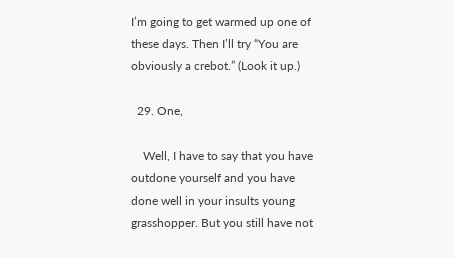I’m going to get warmed up one of these days. Then I’ll try “You are obviously a crebot.” (Look it up.)

  29. One,

    Well, I have to say that you have outdone yourself and you have done well in your insults young grasshopper. But you still have not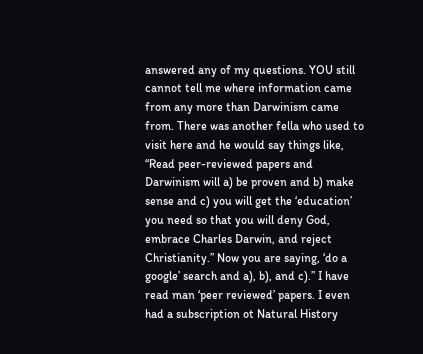answered any of my questions. YOU still cannot tell me where information came from any more than Darwinism came from. There was another fella who used to visit here and he would say things like, “Read peer-reviewed papers and Darwinism will a) be proven and b) make sense and c) you will get the ‘education’ you need so that you will deny God, embrace Charles Darwin, and reject Christianity.” Now you are saying, ‘do a google’ search and a), b), and c).” I have read man ‘peer reviewed’ papers. I even had a subscription ot Natural History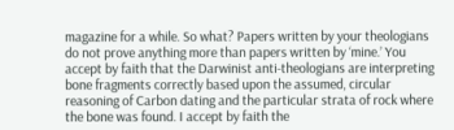magazine for a while. So what? Papers written by your theologians do not prove anything more than papers written by ‘mine.’ You accept by faith that the Darwinist anti-theologians are interpreting bone fragments correctly based upon the assumed, circular reasoning of Carbon dating and the particular strata of rock where the bone was found. I accept by faith the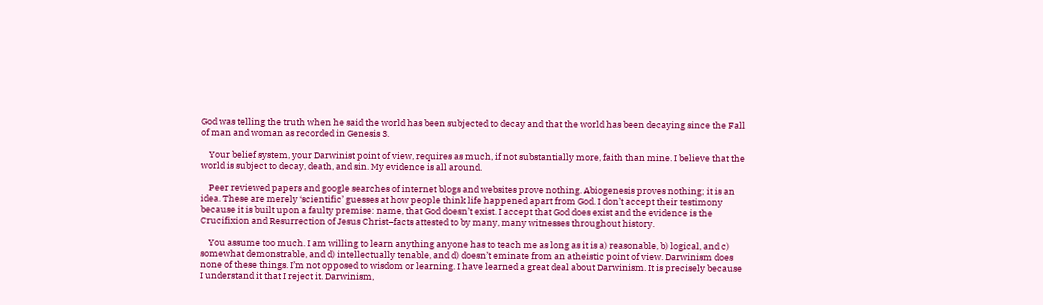God was telling the truth when he said the world has been subjected to decay and that the world has been decaying since the Fall of man and woman as recorded in Genesis 3.

    Your belief system, your Darwinist point of view, requires as much, if not substantially more, faith than mine. I believe that the world is subject to decay, death, and sin. My evidence is all around.

    Peer reviewed papers and google searches of internet blogs and websites prove nothing. Abiogenesis proves nothing; it is an idea. These are merely ‘scientific’ guesses at how people think life happened apart from God. I don’t accept their testimony because it is built upon a faulty premise: name, that God doesn’t exist. I accept that God does exist and the evidence is the Crucifixion and Resurrection of Jesus Christ–facts attested to by many, many witnesses throughout history.

    You assume too much. I am willing to learn anything anyone has to teach me as long as it is a) reasonable, b) logical, and c) somewhat demonstrable, and d) intellectually tenable, and d) doesn’t eminate from an atheistic point of view. Darwinism does none of these things. I’m not opposed to wisdom or learning. I have learned a great deal about Darwinism. It is precisely because I understand it that I reject it. Darwinism,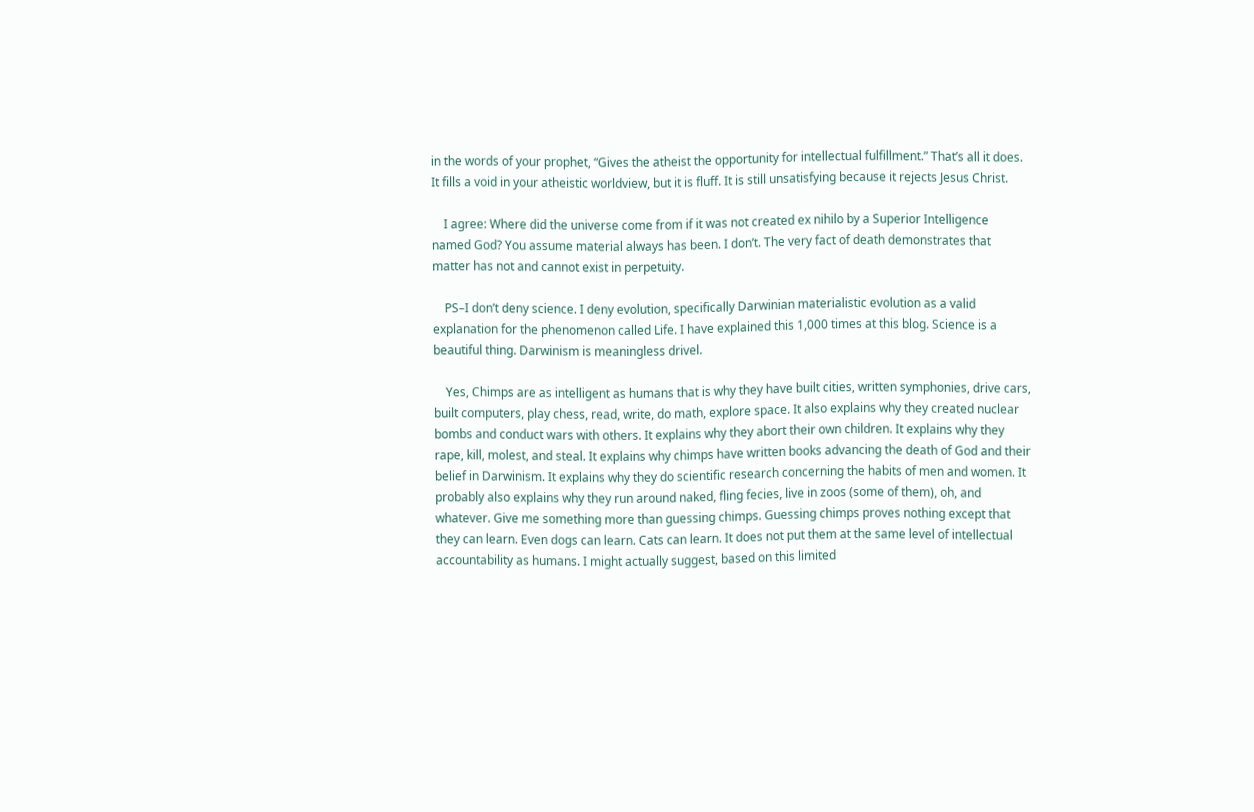in the words of your prophet, “Gives the atheist the opportunity for intellectual fulfillment.” That’s all it does. It fills a void in your atheistic worldview, but it is fluff. It is still unsatisfying because it rejects Jesus Christ.

    I agree: Where did the universe come from if it was not created ex nihilo by a Superior Intelligence named God? You assume material always has been. I don’t. The very fact of death demonstrates that matter has not and cannot exist in perpetuity.

    PS–I don’t deny science. I deny evolution, specifically Darwinian materialistic evolution as a valid explanation for the phenomenon called Life. I have explained this 1,000 times at this blog. Science is a beautiful thing. Darwinism is meaningless drivel.

    Yes, Chimps are as intelligent as humans that is why they have built cities, written symphonies, drive cars, built computers, play chess, read, write, do math, explore space. It also explains why they created nuclear bombs and conduct wars with others. It explains why they abort their own children. It explains why they rape, kill, molest, and steal. It explains why chimps have written books advancing the death of God and their belief in Darwinism. It explains why they do scientific research concerning the habits of men and women. It probably also explains why they run around naked, fling fecies, live in zoos (some of them), oh, and whatever. Give me something more than guessing chimps. Guessing chimps proves nothing except that they can learn. Even dogs can learn. Cats can learn. It does not put them at the same level of intellectual accountability as humans. I might actually suggest, based on this limited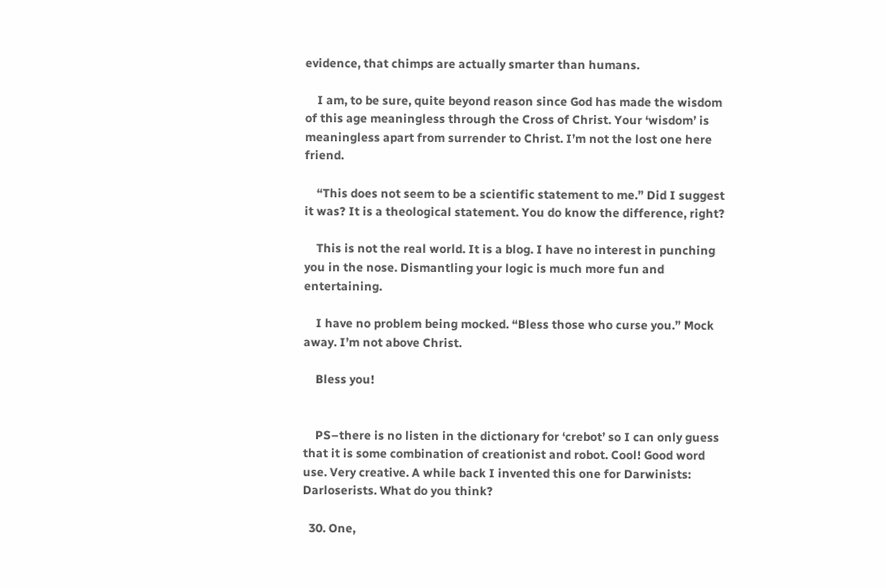evidence, that chimps are actually smarter than humans.

    I am, to be sure, quite beyond reason since God has made the wisdom of this age meaningless through the Cross of Christ. Your ‘wisdom’ is meaningless apart from surrender to Christ. I’m not the lost one here friend.

    “This does not seem to be a scientific statement to me.” Did I suggest it was? It is a theological statement. You do know the difference, right?

    This is not the real world. It is a blog. I have no interest in punching you in the nose. Dismantling your logic is much more fun and entertaining.

    I have no problem being mocked. “Bless those who curse you.” Mock away. I’m not above Christ.

    Bless you!


    PS–there is no listen in the dictionary for ‘crebot’ so I can only guess that it is some combination of creationist and robot. Cool! Good word use. Very creative. A while back I invented this one for Darwinists: Darloserists. What do you think?

  30. One,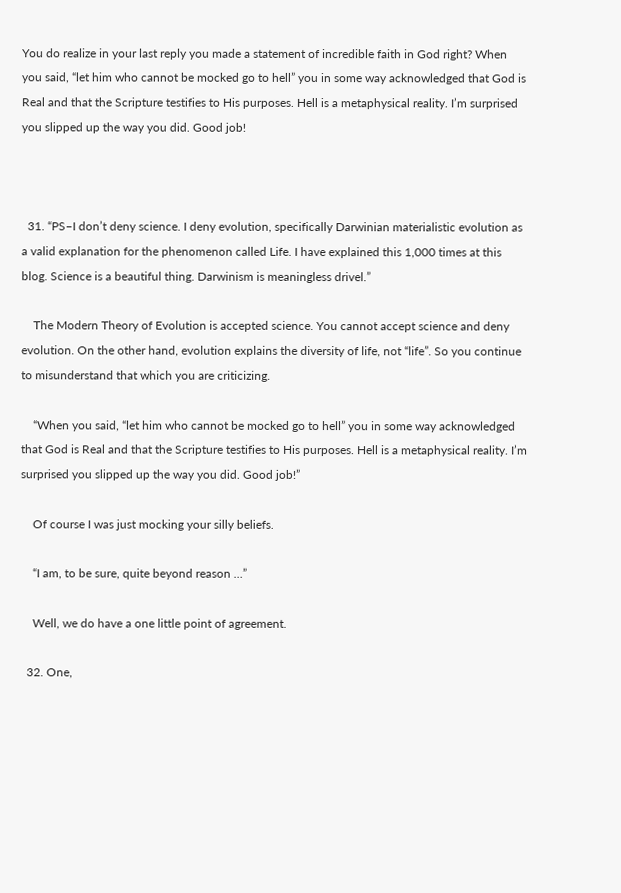You do realize in your last reply you made a statement of incredible faith in God right? When you said, “let him who cannot be mocked go to hell” you in some way acknowledged that God is Real and that the Scripture testifies to His purposes. Hell is a metaphysical reality. I’m surprised you slipped up the way you did. Good job!



  31. “PS–I don’t deny science. I deny evolution, specifically Darwinian materialistic evolution as a valid explanation for the phenomenon called Life. I have explained this 1,000 times at this blog. Science is a beautiful thing. Darwinism is meaningless drivel.”

    The Modern Theory of Evolution is accepted science. You cannot accept science and deny evolution. On the other hand, evolution explains the diversity of life, not “life”. So you continue to misunderstand that which you are criticizing.

    “When you said, “let him who cannot be mocked go to hell” you in some way acknowledged that God is Real and that the Scripture testifies to His purposes. Hell is a metaphysical reality. I’m surprised you slipped up the way you did. Good job!”

    Of course I was just mocking your silly beliefs.

    “I am, to be sure, quite beyond reason …”

    Well, we do have a one little point of agreement.

  32. One,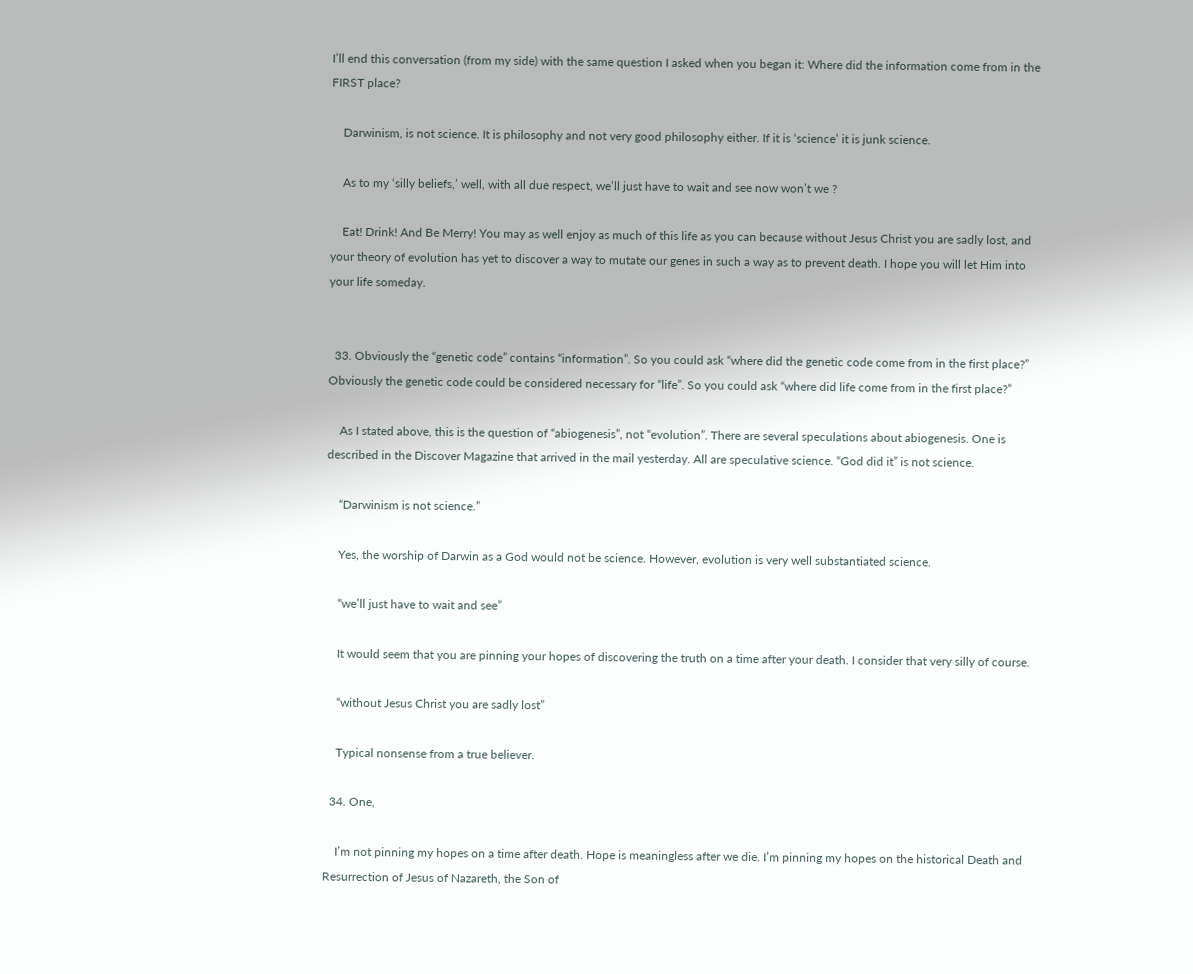I’ll end this conversation (from my side) with the same question I asked when you began it: Where did the information come from in the FIRST place?

    Darwinism, is not science. It is philosophy and not very good philosophy either. If it is ‘science’ it is junk science.

    As to my ‘silly beliefs,’ well, with all due respect, we’ll just have to wait and see now won’t we ?

    Eat! Drink! And Be Merry! You may as well enjoy as much of this life as you can because without Jesus Christ you are sadly lost, and your theory of evolution has yet to discover a way to mutate our genes in such a way as to prevent death. I hope you will let Him into your life someday.


  33. Obviously the “genetic code” contains “information”. So you could ask “where did the genetic code come from in the first place?” Obviously the genetic code could be considered necessary for “life”. So you could ask “where did life come from in the first place?”

    As I stated above, this is the question of “abiogenesis”, not “evolution”. There are several speculations about abiogenesis. One is described in the Discover Magazine that arrived in the mail yesterday. All are speculative science. “God did it” is not science.

    “Darwinism is not science.”

    Yes, the worship of Darwin as a God would not be science. However, evolution is very well substantiated science.

    “we’ll just have to wait and see”

    It would seem that you are pinning your hopes of discovering the truth on a time after your death. I consider that very silly of course.

    “without Jesus Christ you are sadly lost”

    Typical nonsense from a true believer.

  34. One,

    I’m not pinning my hopes on a time after death. Hope is meaningless after we die. I’m pinning my hopes on the historical Death and Resurrection of Jesus of Nazareth, the Son of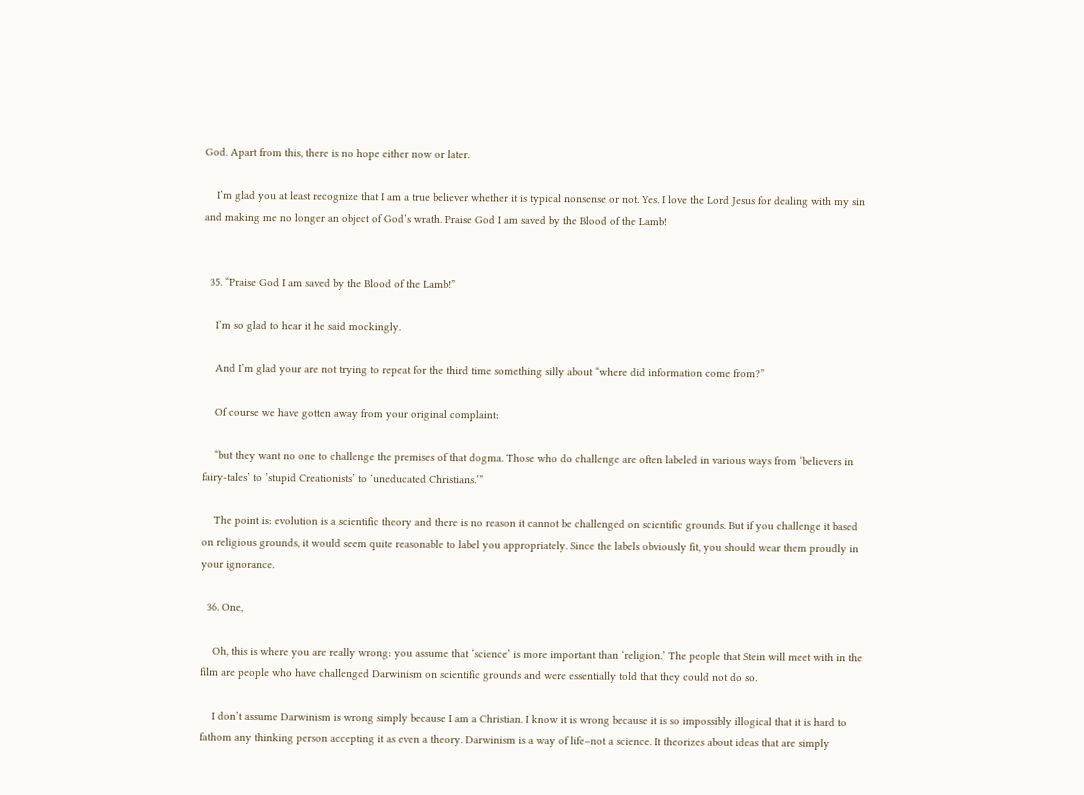God. Apart from this, there is no hope either now or later.

    I’m glad you at least recognize that I am a true believer whether it is typical nonsense or not. Yes. I love the Lord Jesus for dealing with my sin and making me no longer an object of God’s wrath. Praise God I am saved by the Blood of the Lamb!


  35. “Praise God I am saved by the Blood of the Lamb!”

    I’m so glad to hear it he said mockingly.

    And I’m glad your are not trying to repeat for the third time something silly about “where did information come from?”

    Of course we have gotten away from your original complaint:

    “but they want no one to challenge the premises of that dogma. Those who do challenge are often labeled in various ways from ‘believers in fairy-tales’ to ’stupid Creationists’ to ‘uneducated Christians.’”

    The point is: evolution is a scientific theory and there is no reason it cannot be challenged on scientific grounds. But if you challenge it based on religious grounds, it would seem quite reasonable to label you appropriately. Since the labels obviously fit, you should wear them proudly in your ignorance.

  36. One,

    Oh, this is where you are really wrong: you assume that ‘science’ is more important than ‘religion.’ The people that Stein will meet with in the film are people who have challenged Darwinism on scientific grounds and were essentially told that they could not do so.

    I don’t assume Darwinism is wrong simply because I am a Christian. I know it is wrong because it is so impossibly illogical that it is hard to fathom any thinking person accepting it as even a theory. Darwinism is a way of life–not a science. It theorizes about ideas that are simply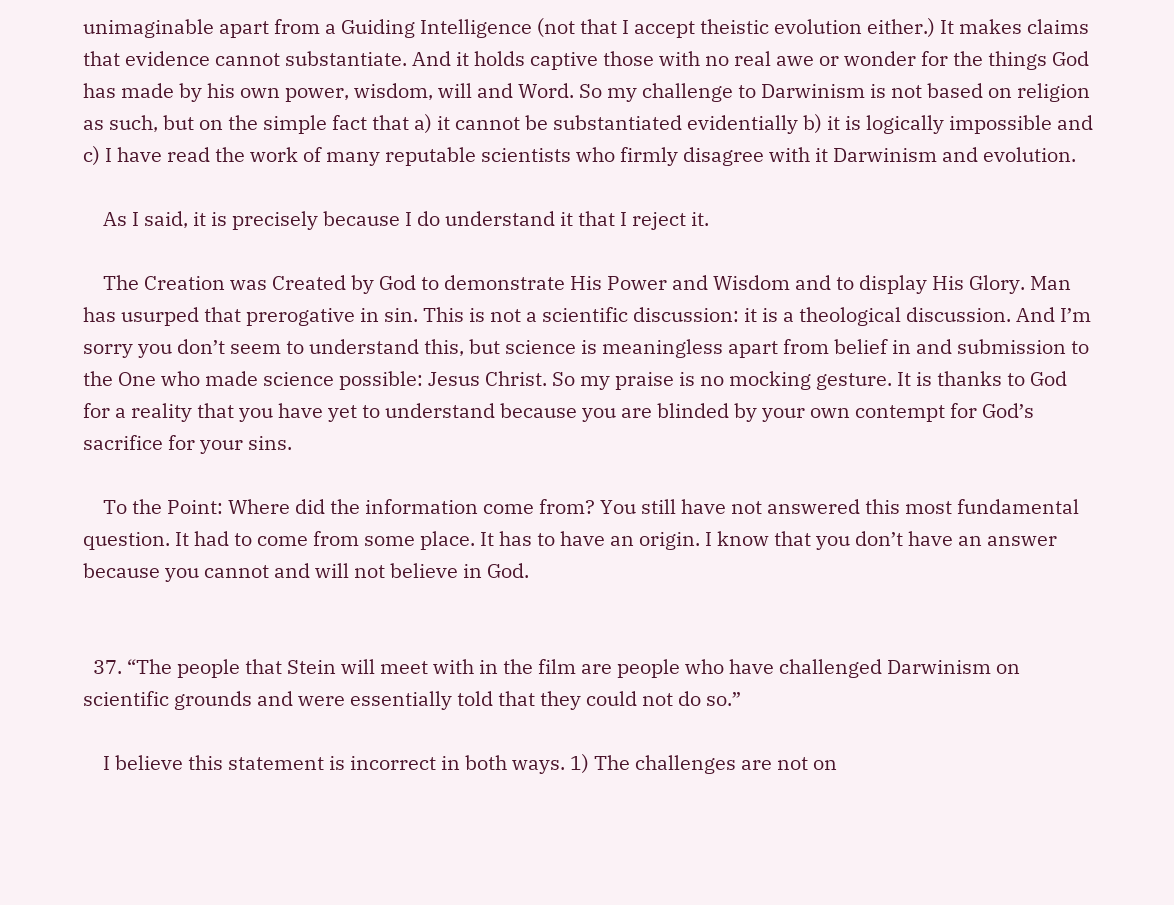unimaginable apart from a Guiding Intelligence (not that I accept theistic evolution either.) It makes claims that evidence cannot substantiate. And it holds captive those with no real awe or wonder for the things God has made by his own power, wisdom, will and Word. So my challenge to Darwinism is not based on religion as such, but on the simple fact that a) it cannot be substantiated evidentially b) it is logically impossible and c) I have read the work of many reputable scientists who firmly disagree with it Darwinism and evolution.

    As I said, it is precisely because I do understand it that I reject it.

    The Creation was Created by God to demonstrate His Power and Wisdom and to display His Glory. Man has usurped that prerogative in sin. This is not a scientific discussion: it is a theological discussion. And I’m sorry you don’t seem to understand this, but science is meaningless apart from belief in and submission to the One who made science possible: Jesus Christ. So my praise is no mocking gesture. It is thanks to God for a reality that you have yet to understand because you are blinded by your own contempt for God’s sacrifice for your sins.

    To the Point: Where did the information come from? You still have not answered this most fundamental question. It had to come from some place. It has to have an origin. I know that you don’t have an answer because you cannot and will not believe in God.


  37. “The people that Stein will meet with in the film are people who have challenged Darwinism on scientific grounds and were essentially told that they could not do so.”

    I believe this statement is incorrect in both ways. 1) The challenges are not on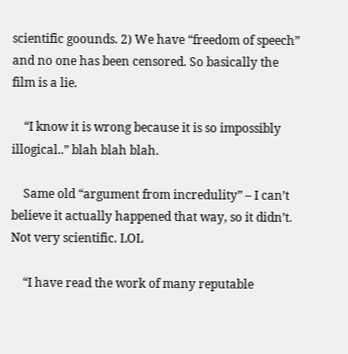scientific goounds. 2) We have “freedom of speech” and no one has been censored. So basically the film is a lie.

    “I know it is wrong because it is so impossibly illogical..” blah blah blah.

    Same old “argument from incredulity” – I can’t believe it actually happened that way, so it didn’t. Not very scientific. LOL

    “I have read the work of many reputable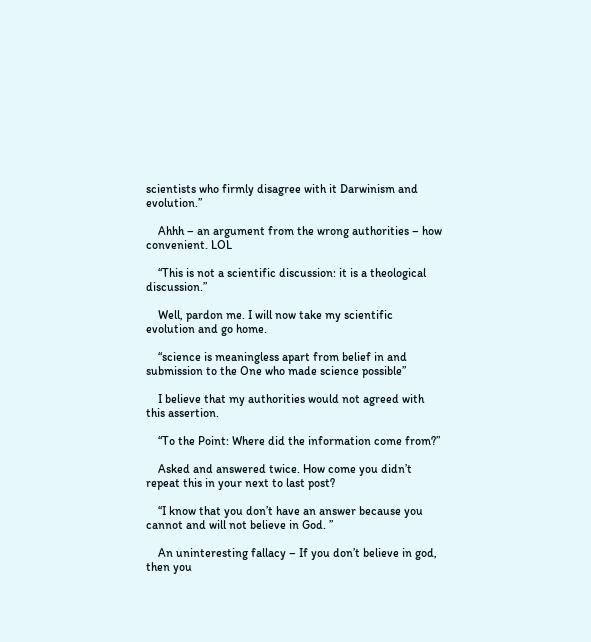scientists who firmly disagree with it Darwinism and evolution.”

    Ahhh – an argument from the wrong authorities – how convenient. LOL

    “This is not a scientific discussion: it is a theological discussion.”

    Well, pardon me. I will now take my scientific evolution and go home.

    “science is meaningless apart from belief in and submission to the One who made science possible”

    I believe that my authorities would not agreed with this assertion.

    “To the Point: Where did the information come from?”

    Asked and answered twice. How come you didn’t repeat this in your next to last post?

    “I know that you don’t have an answer because you cannot and will not believe in God. ”

    An uninteresting fallacy – If you don’t believe in god, then you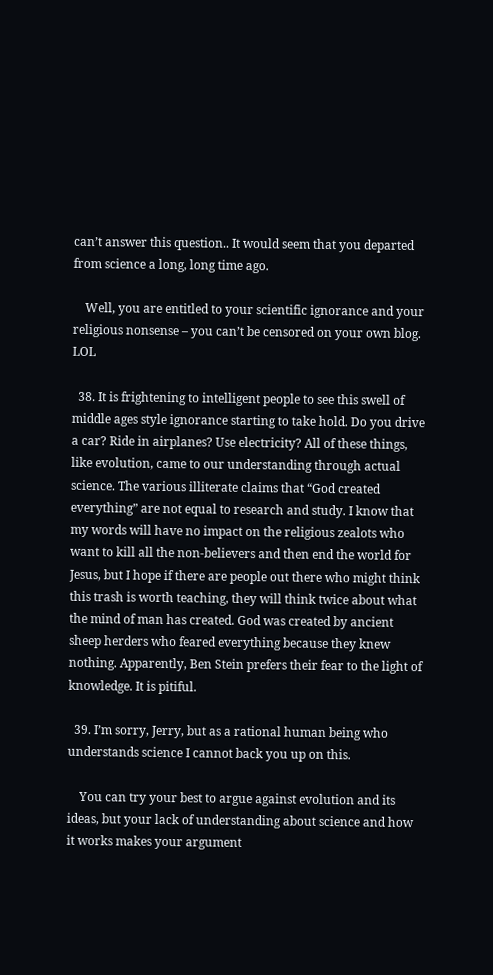can’t answer this question.. It would seem that you departed from science a long, long time ago.

    Well, you are entitled to your scientific ignorance and your religious nonsense – you can’t be censored on your own blog. LOL

  38. It is frightening to intelligent people to see this swell of middle ages style ignorance starting to take hold. Do you drive a car? Ride in airplanes? Use electricity? All of these things, like evolution, came to our understanding through actual science. The various illiterate claims that “God created everything” are not equal to research and study. I know that my words will have no impact on the religious zealots who want to kill all the non-believers and then end the world for Jesus, but I hope if there are people out there who might think this trash is worth teaching, they will think twice about what the mind of man has created. God was created by ancient sheep herders who feared everything because they knew nothing. Apparently, Ben Stein prefers their fear to the light of knowledge. It is pitiful.

  39. I’m sorry, Jerry, but as a rational human being who understands science I cannot back you up on this.

    You can try your best to argue against evolution and its ideas, but your lack of understanding about science and how it works makes your argument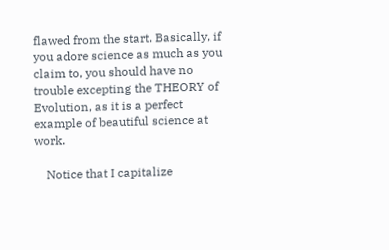flawed from the start. Basically, if you adore science as much as you claim to, you should have no trouble excepting the THEORY of Evolution, as it is a perfect example of beautiful science at work.

    Notice that I capitalize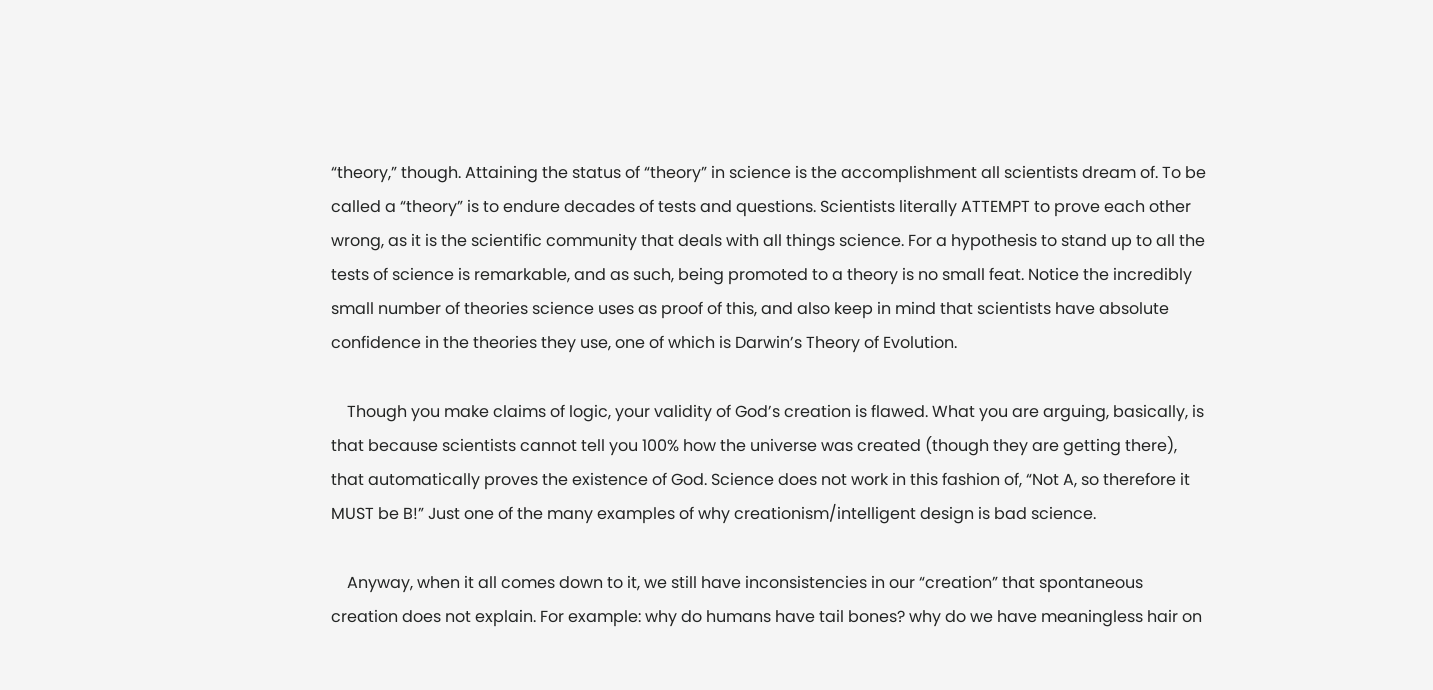“theory,” though. Attaining the status of “theory” in science is the accomplishment all scientists dream of. To be called a “theory” is to endure decades of tests and questions. Scientists literally ATTEMPT to prove each other wrong, as it is the scientific community that deals with all things science. For a hypothesis to stand up to all the tests of science is remarkable, and as such, being promoted to a theory is no small feat. Notice the incredibly small number of theories science uses as proof of this, and also keep in mind that scientists have absolute confidence in the theories they use, one of which is Darwin’s Theory of Evolution.

    Though you make claims of logic, your validity of God’s creation is flawed. What you are arguing, basically, is that because scientists cannot tell you 100% how the universe was created (though they are getting there), that automatically proves the existence of God. Science does not work in this fashion of, “Not A, so therefore it MUST be B!” Just one of the many examples of why creationism/intelligent design is bad science.

    Anyway, when it all comes down to it, we still have inconsistencies in our “creation” that spontaneous creation does not explain. For example: why do humans have tail bones? why do we have meaningless hair on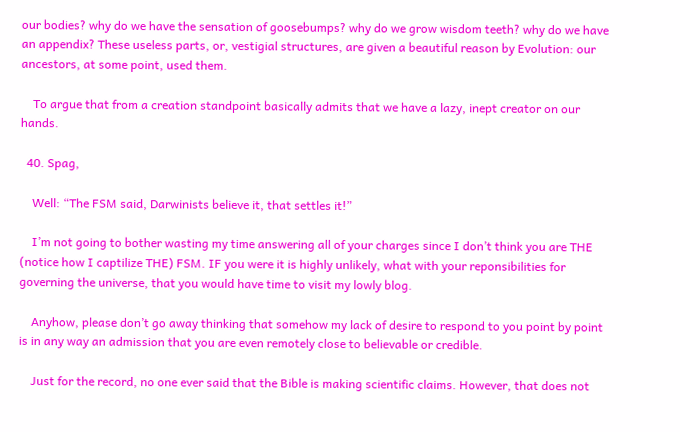our bodies? why do we have the sensation of goosebumps? why do we grow wisdom teeth? why do we have an appendix? These useless parts, or, vestigial structures, are given a beautiful reason by Evolution: our ancestors, at some point, used them.

    To argue that from a creation standpoint basically admits that we have a lazy, inept creator on our hands.

  40. Spag,

    Well: “The FSM said, Darwinists believe it, that settles it!”

    I’m not going to bother wasting my time answering all of your charges since I don’t think you are THE (notice how I captilize THE) FSM. IF you were it is highly unlikely, what with your reponsibilities for governing the universe, that you would have time to visit my lowly blog.

    Anyhow, please don’t go away thinking that somehow my lack of desire to respond to you point by point is in any way an admission that you are even remotely close to believable or credible.

    Just for the record, no one ever said that the Bible is making scientific claims. However, that does not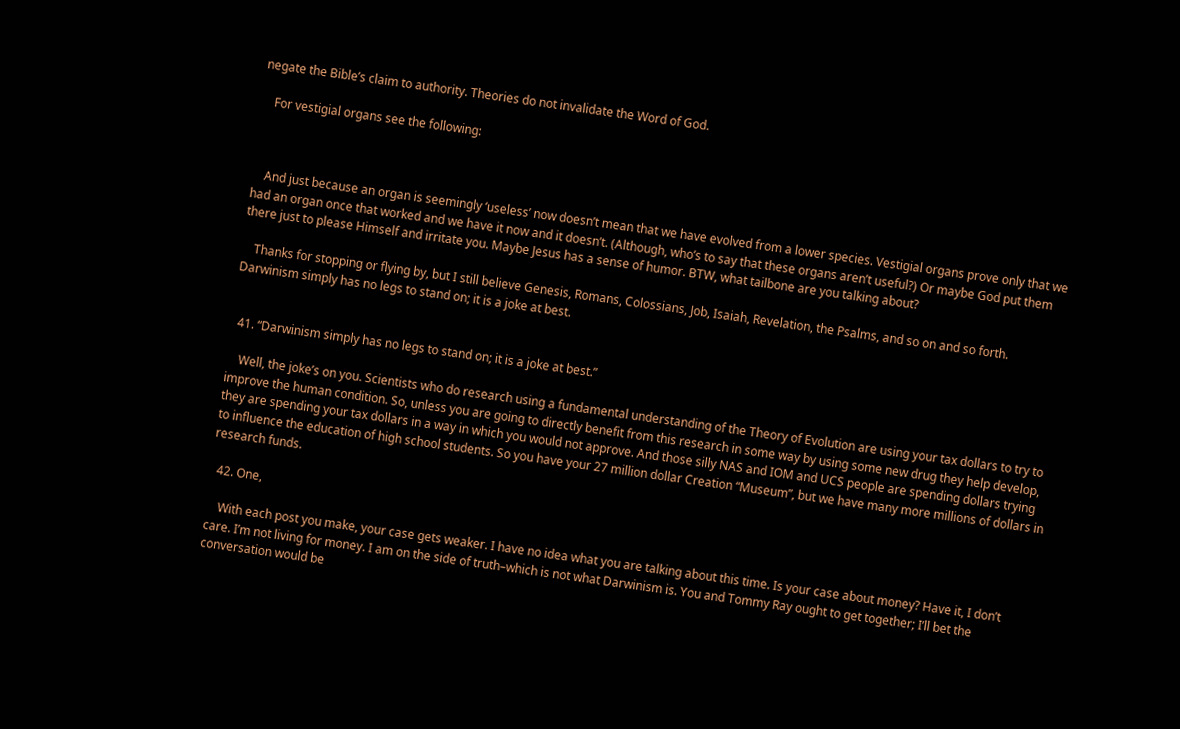negate the Bible’s claim to authority. Theories do not invalidate the Word of God.

    For vestigial organs see the following:



    And just because an organ is seemingly ‘useless’ now doesn’t mean that we have evolved from a lower species. Vestigial organs prove only that we had an organ once that worked and we have it now and it doesn’t. (Although, who’s to say that these organs aren’t useful?) Or maybe God put them there just to please Himself and irritate you. Maybe Jesus has a sense of humor. BTW, what tailbone are you talking about?

    Thanks for stopping or flying by, but I still believe Genesis, Romans, Colossians, Job, Isaiah, Revelation, the Psalms, and so on and so forth. Darwinism simply has no legs to stand on; it is a joke at best.


  41. “Darwinism simply has no legs to stand on; it is a joke at best.”

    Well, the joke’s on you. Scientists who do research using a fundamental understanding of the Theory of Evolution are using your tax dollars to try to improve the human condition. So, unless you are going to directly benefit from this research in some way by using some new drug they help develop, they are spending your tax dollars in a way in which you would not approve. And those silly NAS and IOM and UCS people are spending dollars trying to influence the education of high school students. So you have your 27 million dollar Creation “Museum”, but we have many more millions of dollars in research funds.

  42. One,

    With each post you make, your case gets weaker. I have no idea what you are talking about this time. Is your case about money? Have it, I don’t care. I’m not living for money. I am on the side of truth–which is not what Darwinism is. You and Tommy Ray ought to get together; I’ll bet the conversation would be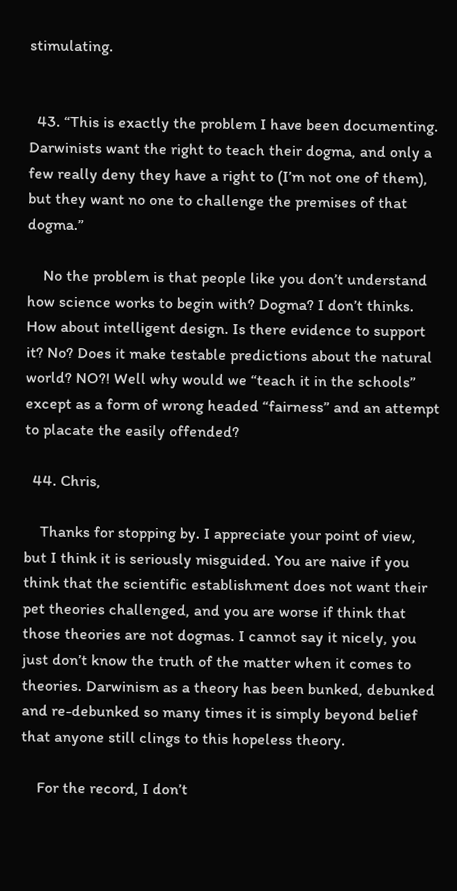stimulating.


  43. “This is exactly the problem I have been documenting. Darwinists want the right to teach their dogma, and only a few really deny they have a right to (I’m not one of them), but they want no one to challenge the premises of that dogma.”

    No the problem is that people like you don’t understand how science works to begin with? Dogma? I don’t thinks. How about intelligent design. Is there evidence to support it? No? Does it make testable predictions about the natural world? NO?! Well why would we “teach it in the schools” except as a form of wrong headed “fairness” and an attempt to placate the easily offended?

  44. Chris,

    Thanks for stopping by. I appreciate your point of view, but I think it is seriously misguided. You are naive if you think that the scientific establishment does not want their pet theories challenged, and you are worse if think that those theories are not dogmas. I cannot say it nicely, you just don’t know the truth of the matter when it comes to theories. Darwinism as a theory has been bunked, debunked and re-debunked so many times it is simply beyond belief that anyone still clings to this hopeless theory.

    For the record, I don’t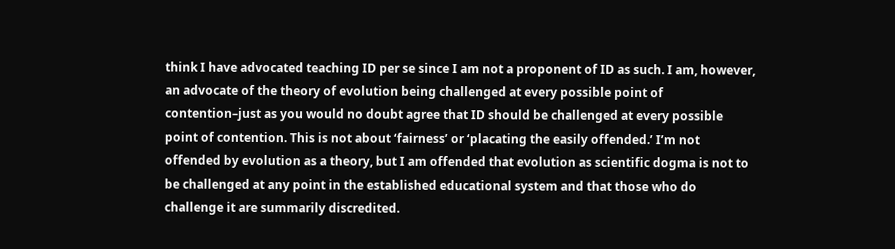think I have advocated teaching ID per se since I am not a proponent of ID as such. I am, however, an advocate of the theory of evolution being challenged at every possible point of contention–just as you would no doubt agree that ID should be challenged at every possible point of contention. This is not about ‘fairness’ or ‘placating the easily offended.’ I’m not offended by evolution as a theory, but I am offended that evolution as scientific dogma is not to be challenged at any point in the established educational system and that those who do challenge it are summarily discredited.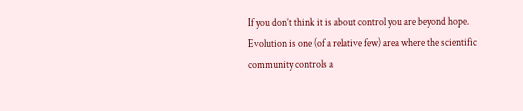If you don’t think it is about control you are beyond hope. Evolution is one (of a relative few) area where the scientific community controls a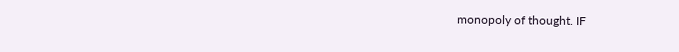monopoly of thought. IF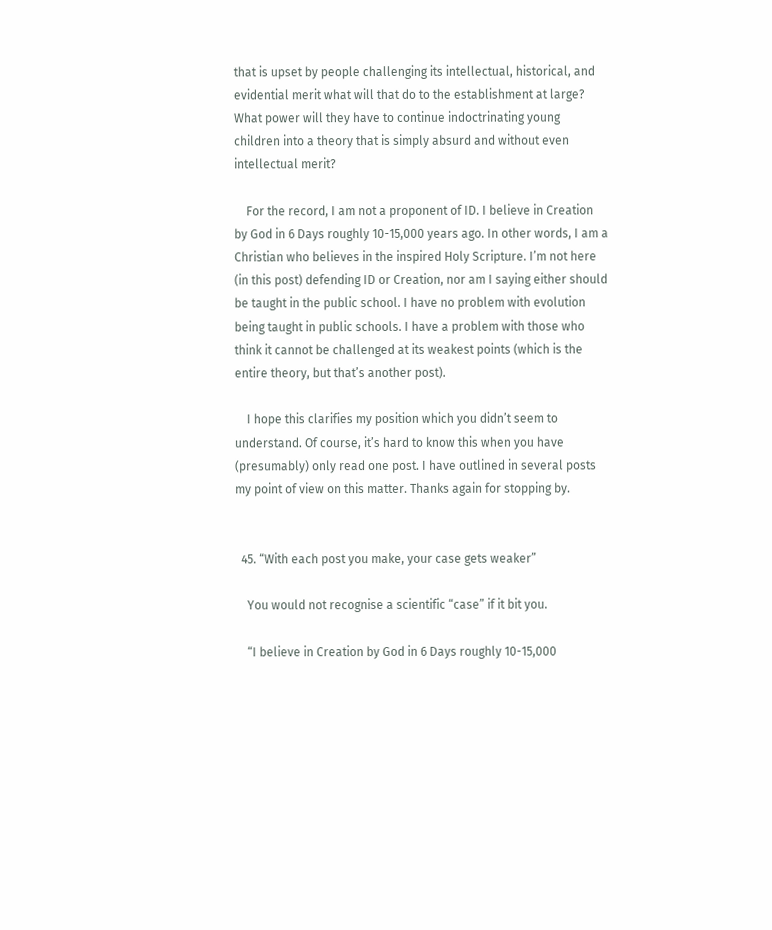that is upset by people challenging its intellectual, historical, and evidential merit what will that do to the establishment at large? What power will they have to continue indoctrinating young children into a theory that is simply absurd and without even intellectual merit?

    For the record, I am not a proponent of ID. I believe in Creation by God in 6 Days roughly 10-15,000 years ago. In other words, I am a Christian who believes in the inspired Holy Scripture. I’m not here (in this post) defending ID or Creation, nor am I saying either should be taught in the public school. I have no problem with evolution being taught in public schools. I have a problem with those who think it cannot be challenged at its weakest points (which is the entire theory, but that’s another post).

    I hope this clarifies my position which you didn’t seem to understand. Of course, it’s hard to know this when you have (presumably) only read one post. I have outlined in several posts my point of view on this matter. Thanks again for stopping by.


  45. “With each post you make, your case gets weaker”

    You would not recognise a scientific “case” if it bit you.

    “I believe in Creation by God in 6 Days roughly 10-15,000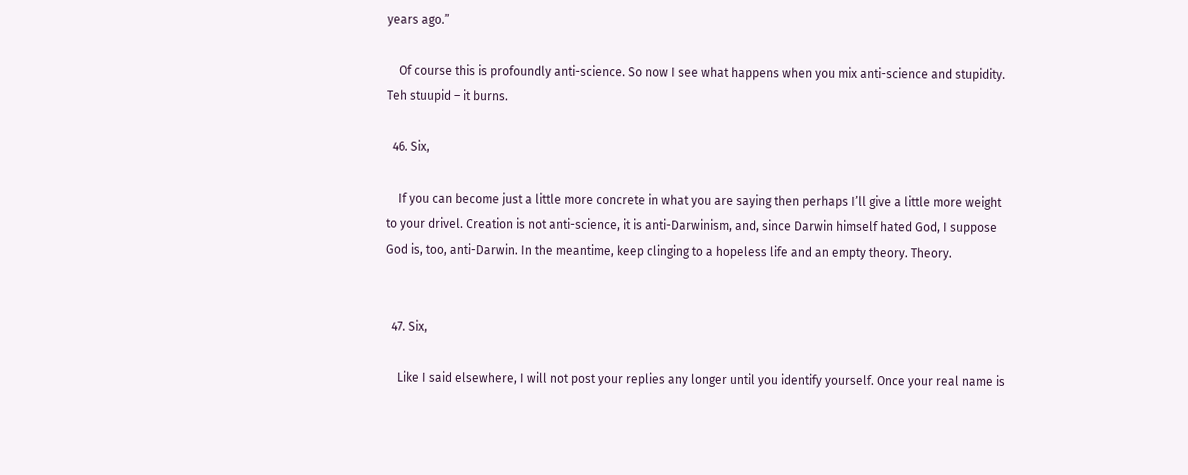years ago.”

    Of course this is profoundly anti-science. So now I see what happens when you mix anti-science and stupidity. Teh stuupid – it burns.

  46. Six,

    If you can become just a little more concrete in what you are saying then perhaps I’ll give a little more weight to your drivel. Creation is not anti-science, it is anti-Darwinism, and, since Darwin himself hated God, I suppose God is, too, anti-Darwin. In the meantime, keep clinging to a hopeless life and an empty theory. Theory.


  47. Six,

    Like I said elsewhere, I will not post your replies any longer until you identify yourself. Once your real name is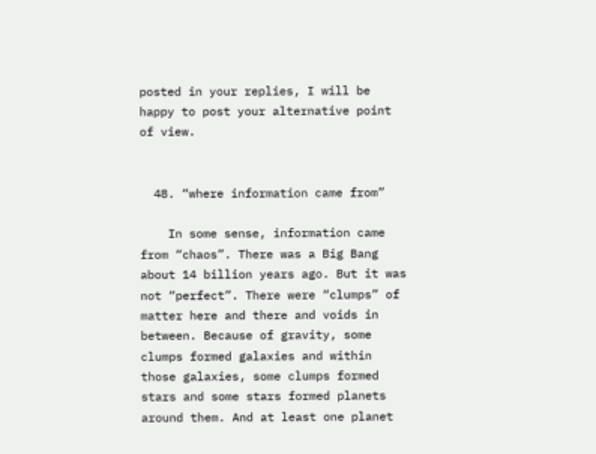posted in your replies, I will be happy to post your alternative point of view.


  48. “where information came from”

    In some sense, information came from “chaos”. There was a Big Bang about 14 billion years ago. But it was not “perfect”. There were “clumps” of matter here and there and voids in between. Because of gravity, some clumps formed galaxies and within those galaxies, some clumps formed stars and some stars formed planets around them. And at least one planet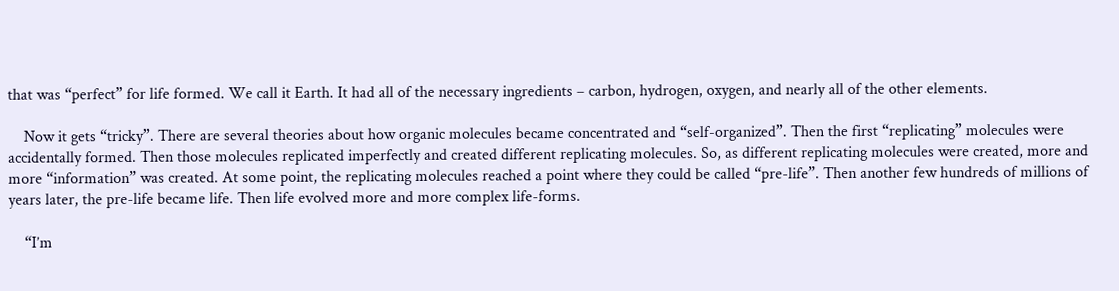that was “perfect” for life formed. We call it Earth. It had all of the necessary ingredients – carbon, hydrogen, oxygen, and nearly all of the other elements.

    Now it gets “tricky”. There are several theories about how organic molecules became concentrated and “self-organized”. Then the first “replicating” molecules were accidentally formed. Then those molecules replicated imperfectly and created different replicating molecules. So, as different replicating molecules were created, more and more “information” was created. At some point, the replicating molecules reached a point where they could be called “pre-life”. Then another few hundreds of millions of years later, the pre-life became life. Then life evolved more and more complex life-forms.

    “I’m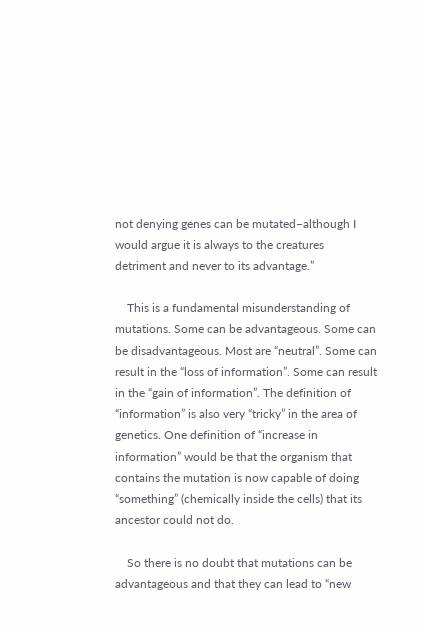not denying genes can be mutated–although I would argue it is always to the creatures detriment and never to its advantage.”

    This is a fundamental misunderstanding of mutations. Some can be advantageous. Some can be disadvantageous. Most are “neutral”. Some can result in the “loss of information”. Some can result in the “gain of information”. The definition of “information” is also very “tricky” in the area of genetics. One definition of “increase in information” would be that the organism that contains the mutation is now capable of doing “something” (chemically inside the cells) that its ancestor could not do.

    So there is no doubt that mutations can be advantageous and that they can lead to “new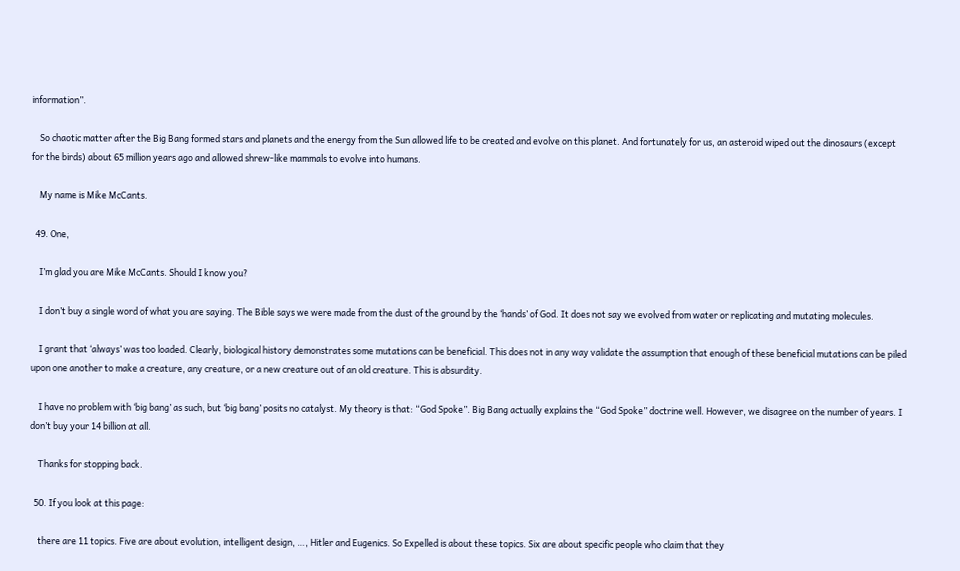information”.

    So chaotic matter after the Big Bang formed stars and planets and the energy from the Sun allowed life to be created and evolve on this planet. And fortunately for us, an asteroid wiped out the dinosaurs (except for the birds) about 65 million years ago and allowed shrew-like mammals to evolve into humans.

    My name is Mike McCants.

  49. One,

    I’m glad you are Mike McCants. Should I know you?

    I don’t buy a single word of what you are saying. The Bible says we were made from the dust of the ground by the ‘hands’ of God. It does not say we evolved from water or replicating and mutating molecules.

    I grant that ‘always’ was too loaded. Clearly, biological history demonstrates some mutations can be beneficial. This does not in any way validate the assumption that enough of these beneficial mutations can be piled upon one another to make a creature, any creature, or a new creature out of an old creature. This is absurdity.

    I have no problem with ‘big bang’ as such, but ‘big bang’ posits no catalyst. My theory is that: “God Spoke”. Big Bang actually explains the “God Spoke” doctrine well. However, we disagree on the number of years. I don’t buy your 14 billion at all.

    Thanks for stopping back.

  50. If you look at this page:

    there are 11 topics. Five are about evolution, intelligent design, …, Hitler and Eugenics. So Expelled is about these topics. Six are about specific people who claim that they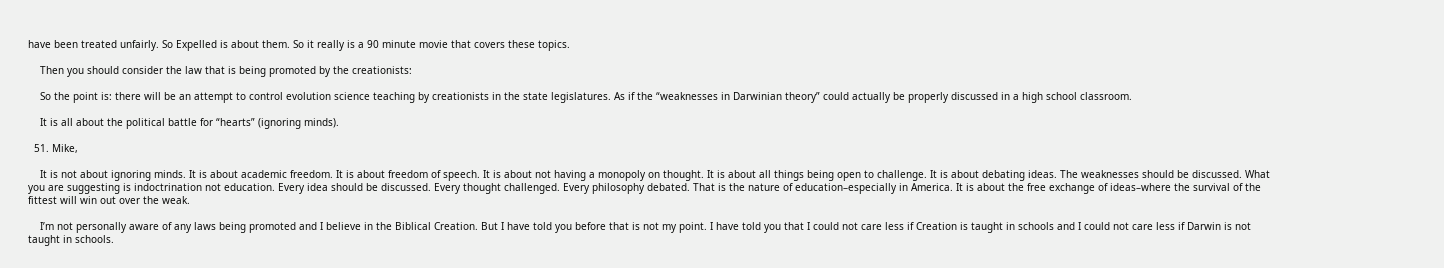have been treated unfairly. So Expelled is about them. So it really is a 90 minute movie that covers these topics.

    Then you should consider the law that is being promoted by the creationists:

    So the point is: there will be an attempt to control evolution science teaching by creationists in the state legislatures. As if the “weaknesses in Darwinian theory” could actually be properly discussed in a high school classroom.

    It is all about the political battle for “hearts” (ignoring minds).

  51. Mike,

    It is not about ignoring minds. It is about academic freedom. It is about freedom of speech. It is about not having a monopoly on thought. It is about all things being open to challenge. It is about debating ideas. The weaknesses should be discussed. What you are suggesting is indoctrination not education. Every idea should be discussed. Every thought challenged. Every philosophy debated. That is the nature of education–especially in America. It is about the free exchange of ideas–where the survival of the fittest will win out over the weak.

    I’m not personally aware of any laws being promoted and I believe in the Biblical Creation. But I have told you before that is not my point. I have told you that I could not care less if Creation is taught in schools and I could not care less if Darwin is not taught in schools.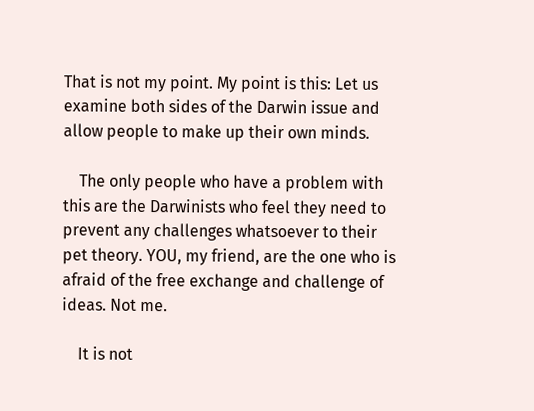That is not my point. My point is this: Let us examine both sides of the Darwin issue and allow people to make up their own minds.

    The only people who have a problem with this are the Darwinists who feel they need to prevent any challenges whatsoever to their pet theory. YOU, my friend, are the one who is afraid of the free exchange and challenge of ideas. Not me.

    It is not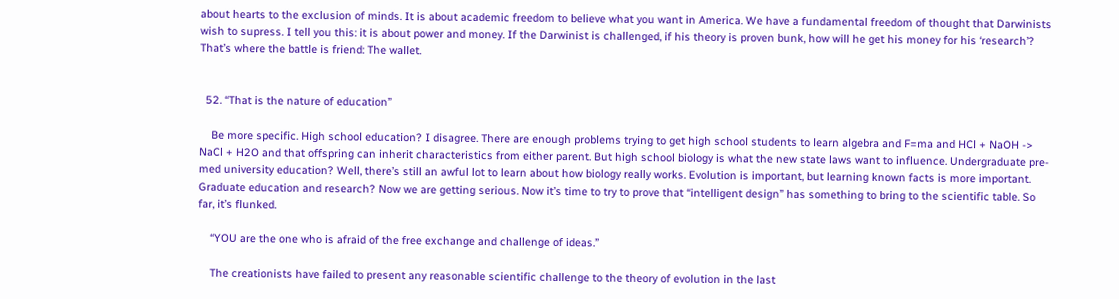about hearts to the exclusion of minds. It is about academic freedom to believe what you want in America. We have a fundamental freedom of thought that Darwinists wish to supress. I tell you this: it is about power and money. If the Darwinist is challenged, if his theory is proven bunk, how will he get his money for his ‘research’? That’s where the battle is friend: The wallet.


  52. “That is the nature of education”

    Be more specific. High school education? I disagree. There are enough problems trying to get high school students to learn algebra and F=ma and HCl + NaOH -> NaCl + H2O and that offspring can inherit characteristics from either parent. But high school biology is what the new state laws want to influence. Undergraduate pre-med university education? Well, there’s still an awful lot to learn about how biology really works. Evolution is important, but learning known facts is more important. Graduate education and research? Now we are getting serious. Now it’s time to try to prove that “intelligent design” has something to bring to the scientific table. So far, it’s flunked.

    “YOU are the one who is afraid of the free exchange and challenge of ideas.”

    The creationists have failed to present any reasonable scientific challenge to the theory of evolution in the last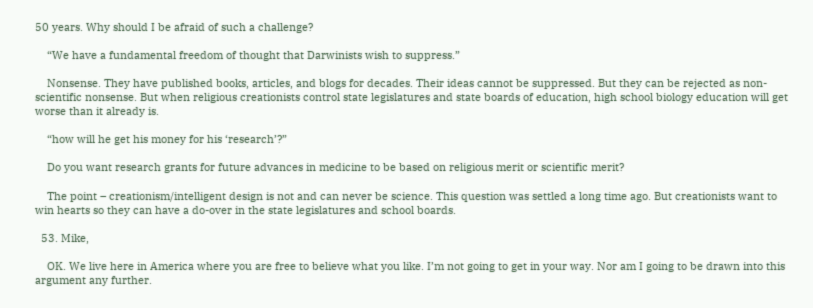50 years. Why should I be afraid of such a challenge?

    “We have a fundamental freedom of thought that Darwinists wish to suppress.”

    Nonsense. They have published books, articles, and blogs for decades. Their ideas cannot be suppressed. But they can be rejected as non-scientific nonsense. But when religious creationists control state legislatures and state boards of education, high school biology education will get worse than it already is.

    “how will he get his money for his ‘research’?”

    Do you want research grants for future advances in medicine to be based on religious merit or scientific merit?

    The point – creationism/intelligent design is not and can never be science. This question was settled a long time ago. But creationists want to win hearts so they can have a do-over in the state legislatures and school boards.

  53. Mike,

    OK. We live here in America where you are free to believe what you like. I’m not going to get in your way. Nor am I going to be drawn into this argument any further.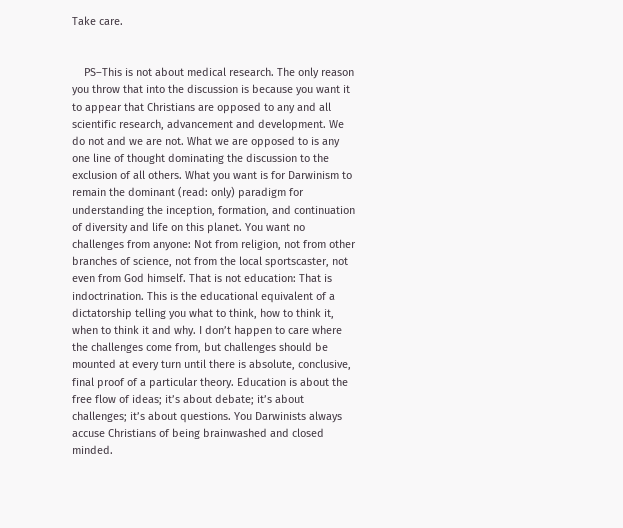Take care.


    PS–This is not about medical research. The only reason you throw that into the discussion is because you want it to appear that Christians are opposed to any and all scientific research, advancement and development. We do not and we are not. What we are opposed to is any one line of thought dominating the discussion to the exclusion of all others. What you want is for Darwinism to remain the dominant (read: only) paradigm for understanding the inception, formation, and continuation of diversity and life on this planet. You want no challenges from anyone: Not from religion, not from other branches of science, not from the local sportscaster, not even from God himself. That is not education: That is indoctrination. This is the educational equivalent of a dictatorship telling you what to think, how to think it, when to think it and why. I don’t happen to care where the challenges come from, but challenges should be mounted at every turn until there is absolute, conclusive, final proof of a particular theory. Education is about the free flow of ideas; it’s about debate; it’s about challenges; it’s about questions. You Darwinists always accuse Christians of being brainwashed and closed minded.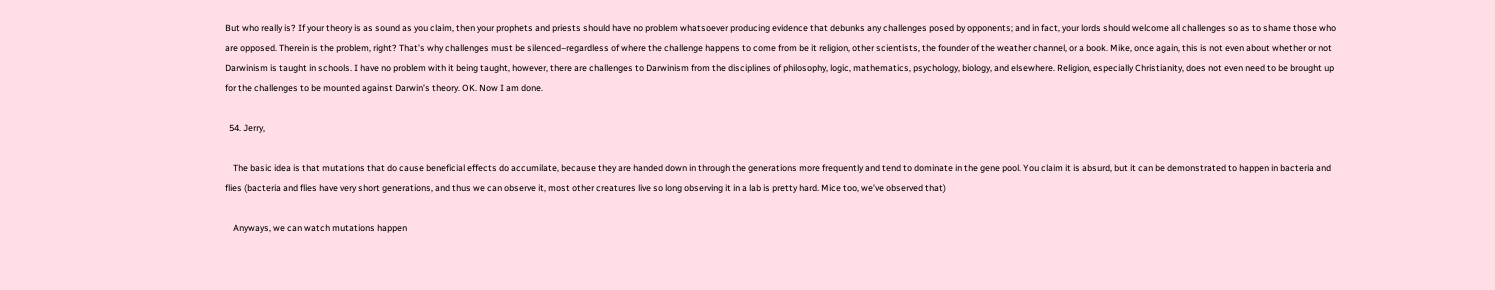But who really is? If your theory is as sound as you claim, then your prophets and priests should have no problem whatsoever producing evidence that debunks any challenges posed by opponents; and in fact, your lords should welcome all challenges so as to shame those who are opposed. Therein is the problem, right? That’s why challenges must be silenced–regardless of where the challenge happens to come from be it religion, other scientists, the founder of the weather channel, or a book. Mike, once again, this is not even about whether or not Darwinism is taught in schools. I have no problem with it being taught, however, there are challenges to Darwinism from the disciplines of philosophy, logic, mathematics, psychology, biology, and elsewhere. Religion, especially Christianity, does not even need to be brought up for the challenges to be mounted against Darwin’s theory. OK. Now I am done.

  54. Jerry,

    The basic idea is that mutations that do cause beneficial effects do accumilate, because they are handed down in through the generations more frequently and tend to dominate in the gene pool. You claim it is absurd, but it can be demonstrated to happen in bacteria and flies (bacteria and flies have very short generations, and thus we can observe it, most other creatures live so long observing it in a lab is pretty hard. Mice too, we’ve observed that)

    Anyways, we can watch mutations happen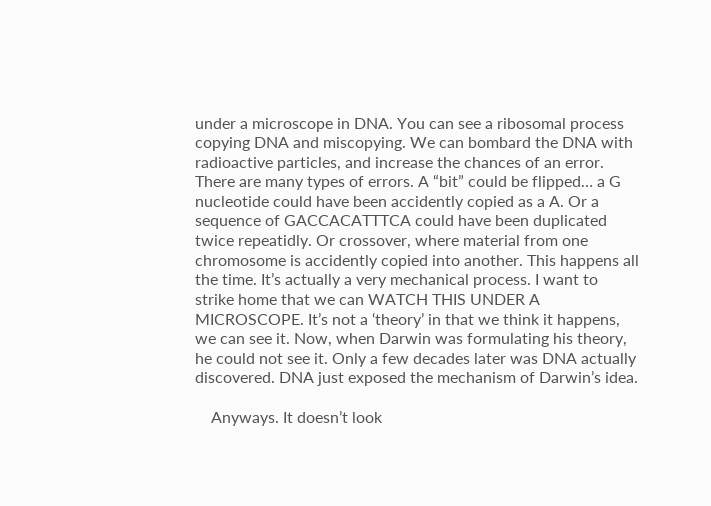under a microscope in DNA. You can see a ribosomal process copying DNA and miscopying. We can bombard the DNA with radioactive particles, and increase the chances of an error. There are many types of errors. A “bit” could be flipped… a G nucleotide could have been accidently copied as a A. Or a sequence of GACCACATTTCA could have been duplicated twice repeatidly. Or crossover, where material from one chromosome is accidently copied into another. This happens all the time. It’s actually a very mechanical process. I want to strike home that we can WATCH THIS UNDER A MICROSCOPE. It’s not a ‘theory’ in that we think it happens, we can see it. Now, when Darwin was formulating his theory, he could not see it. Only a few decades later was DNA actually discovered. DNA just exposed the mechanism of Darwin’s idea.

    Anyways. It doesn’t look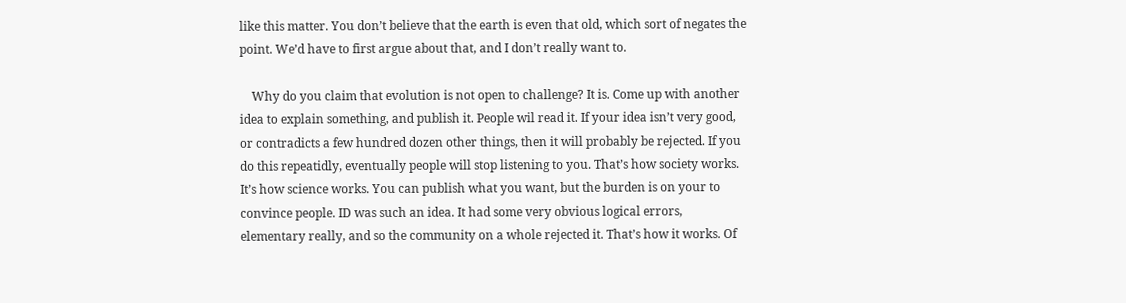like this matter. You don’t believe that the earth is even that old, which sort of negates the point. We’d have to first argue about that, and I don’t really want to.

    Why do you claim that evolution is not open to challenge? It is. Come up with another idea to explain something, and publish it. People wil read it. If your idea isn’t very good, or contradicts a few hundred dozen other things, then it will probably be rejected. If you do this repeatidly, eventually people will stop listening to you. That’s how society works. It’s how science works. You can publish what you want, but the burden is on your to convince people. ID was such an idea. It had some very obvious logical errors, elementary really, and so the community on a whole rejected it. That’s how it works. Of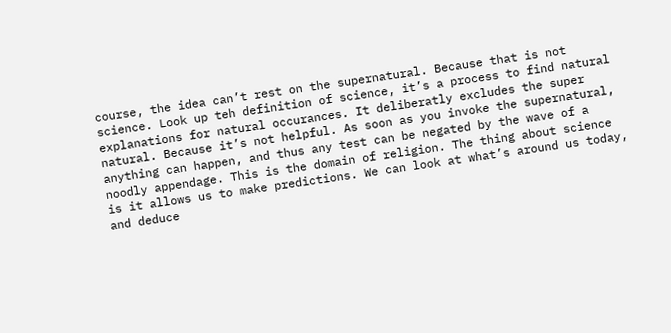course, the idea can’t rest on the supernatural. Because that is not science. Look up teh definition of science, it’s a process to find natural explanations for natural occurances. It deliberatly excludes the super natural. Because it’s not helpful. As soon as you invoke the supernatural, anything can happen, and thus any test can be negated by the wave of a noodly appendage. This is the domain of religion. The thing about science is it allows us to make predictions. We can look at what’s around us today, and deduce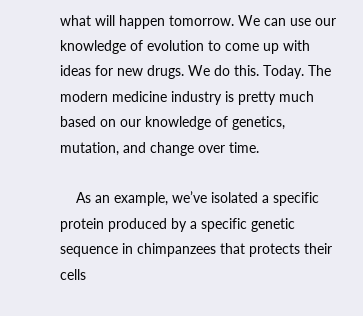what will happen tomorrow. We can use our knowledge of evolution to come up with ideas for new drugs. We do this. Today. The modern medicine industry is pretty much based on our knowledge of genetics, mutation, and change over time.

    As an example, we’ve isolated a specific protein produced by a specific genetic sequence in chimpanzees that protects their cells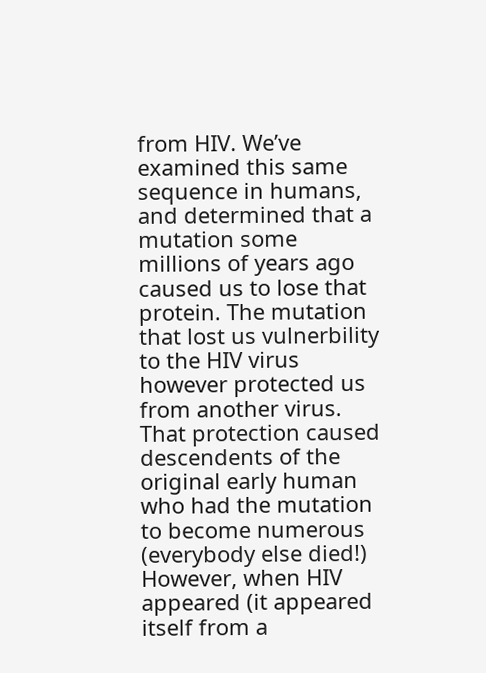from HIV. We’ve examined this same sequence in humans, and determined that a mutation some millions of years ago caused us to lose that protein. The mutation that lost us vulnerbility to the HIV virus however protected us from another virus. That protection caused descendents of the original early human who had the mutation to become numerous (everybody else died!) However, when HIV appeared (it appeared itself from a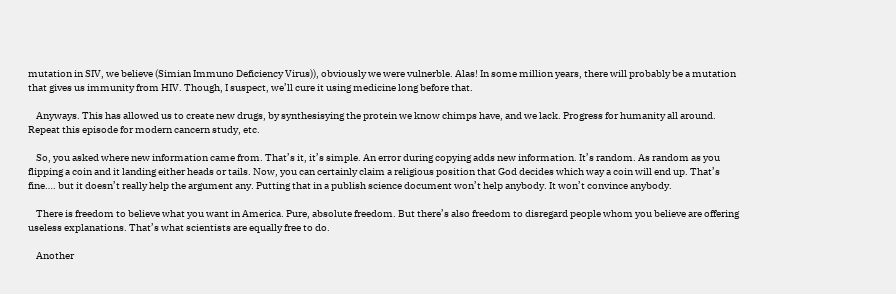mutation in SIV, we believe (Simian Immuno Deficiency Virus)), obviously we were vulnerble. Alas! In some million years, there will probably be a mutation that gives us immunity from HIV. Though, I suspect, we’ll cure it using medicine long before that.

    Anyways. This has allowed us to create new drugs, by synthesisying the protein we know chimps have, and we lack. Progress for humanity all around. Repeat this episode for modern cancern study, etc.

    So, you asked where new information came from. That’s it, it’s simple. An error during copying adds new information. It’s random. As random as you flipping a coin and it landing either heads or tails. Now, you can certainly claim a religious position that God decides which way a coin will end up. That’s fine…. but it doesn’t really help the argument any. Putting that in a publish science document won’t help anybody. It won’t convince anybody.

    There is freedom to believe what you want in America. Pure, absolute freedom. But there’s also freedom to disregard people whom you believe are offering useless explanations. That’s what scientists are equally free to do.

    Another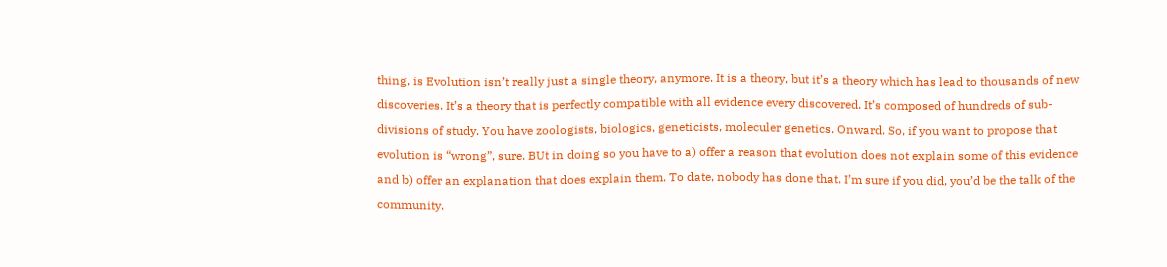thing, is Evolution isn’t really just a single theory, anymore. It is a theory, but it’s a theory which has lead to thousands of new discoveries. It’s a theory that is perfectly compatible with all evidence every discovered. It’s composed of hundreds of sub-divisions of study. You have zoologists, biologics, geneticists, moleculer genetics. Onward. So, if you want to propose that evolution is “wrong”, sure. BUt in doing so you have to a) offer a reason that evolution does not explain some of this evidence and b) offer an explanation that does explain them. To date, nobody has done that. I’m sure if you did, you’d be the talk of the community.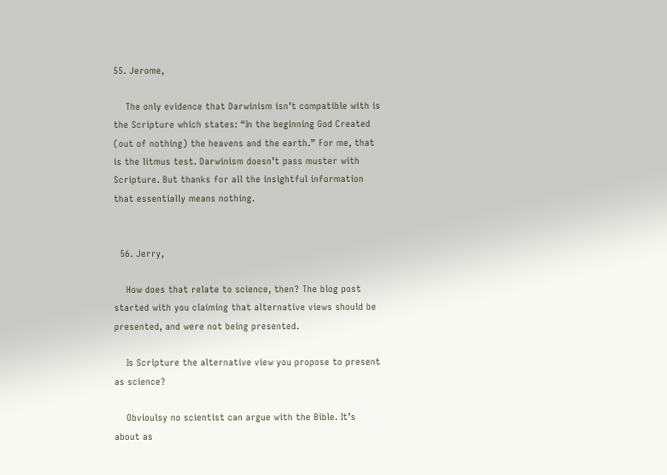55. Jerome,

    The only evidence that Darwinism isn’t compatible with is the Scripture which states: “In the beginning God Created (out of nothing) the heavens and the earth.” For me, that is the litmus test. Darwinism doesn’t pass muster with Scripture. But thanks for all the insightful information that essentially means nothing.


  56. Jerry,

    How does that relate to science, then? The blog post started with you claiming that alternative views should be presented, and were not being presented.

    Is Scripture the alternative view you propose to present as science?

    Obvioulsy no scientist can argue with the Bible. It’s about as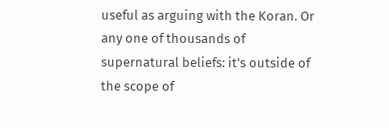useful as arguing with the Koran. Or any one of thousands of supernatural beliefs: it’s outside of the scope of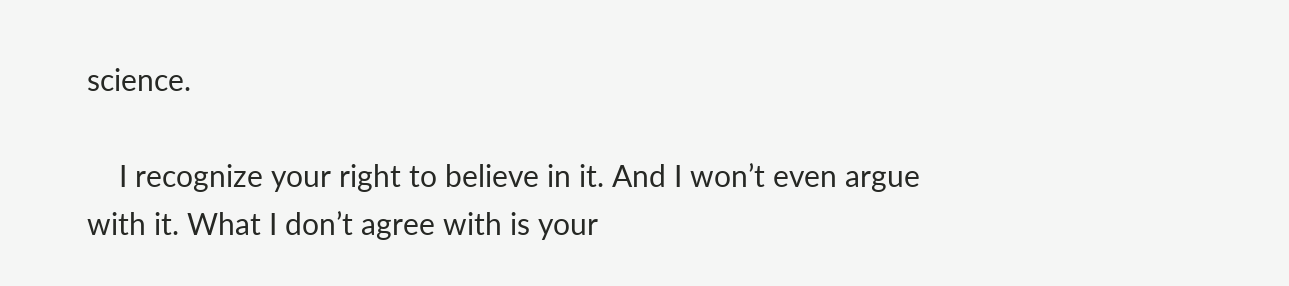science.

    I recognize your right to believe in it. And I won’t even argue with it. What I don’t agree with is your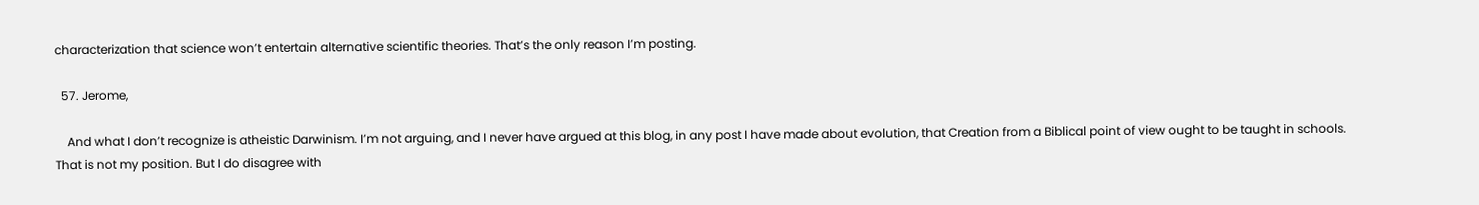characterization that science won’t entertain alternative scientific theories. That’s the only reason I’m posting.

  57. Jerome,

    And what I don’t recognize is atheistic Darwinism. I’m not arguing, and I never have argued at this blog, in any post I have made about evolution, that Creation from a Biblical point of view ought to be taught in schools. That is not my position. But I do disagree with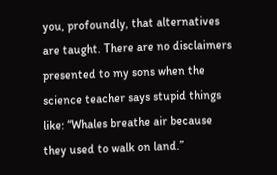you, profoundly, that alternatives are taught. There are no disclaimers presented to my sons when the science teacher says stupid things like: “Whales breathe air because they used to walk on land.”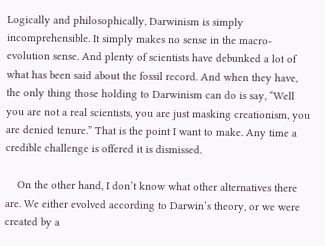Logically and philosophically, Darwinism is simply incomprehensible. It simply makes no sense in the macro-evolution sense. And plenty of scientists have debunked a lot of what has been said about the fossil record. And when they have, the only thing those holding to Darwinism can do is say, “Well you are not a real scientists, you are just masking creationism, you are denied tenure.” That is the point I want to make. Any time a credible challenge is offered it is dismissed.

    On the other hand, I don’t know what other alternatives there are. We either evolved according to Darwin’s theory, or we were created by a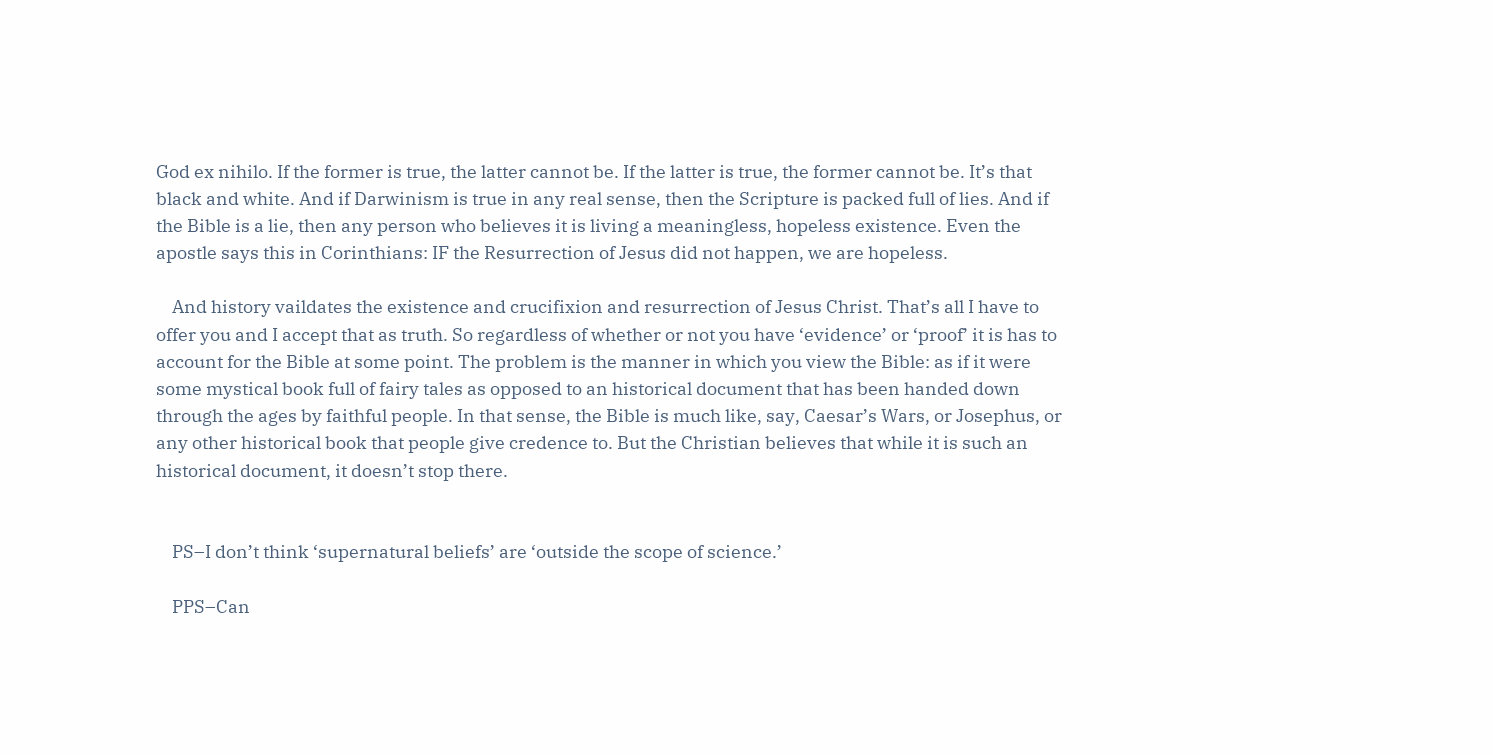God ex nihilo. If the former is true, the latter cannot be. If the latter is true, the former cannot be. It’s that black and white. And if Darwinism is true in any real sense, then the Scripture is packed full of lies. And if the Bible is a lie, then any person who believes it is living a meaningless, hopeless existence. Even the apostle says this in Corinthians: IF the Resurrection of Jesus did not happen, we are hopeless.

    And history vaildates the existence and crucifixion and resurrection of Jesus Christ. That’s all I have to offer you and I accept that as truth. So regardless of whether or not you have ‘evidence’ or ‘proof’ it is has to account for the Bible at some point. The problem is the manner in which you view the Bible: as if it were some mystical book full of fairy tales as opposed to an historical document that has been handed down through the ages by faithful people. In that sense, the Bible is much like, say, Caesar’s Wars, or Josephus, or any other historical book that people give credence to. But the Christian believes that while it is such an historical document, it doesn’t stop there.


    PS–I don’t think ‘supernatural beliefs’ are ‘outside the scope of science.’

    PPS–Can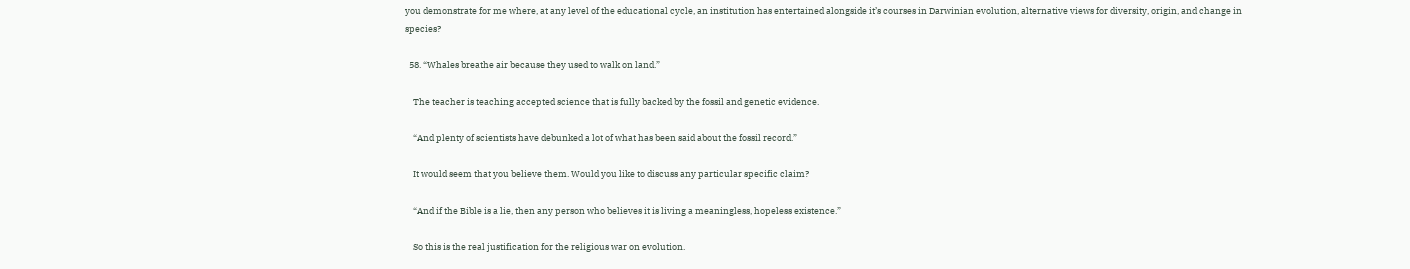you demonstrate for me where, at any level of the educational cycle, an institution has entertained alongside it’s courses in Darwinian evolution, alternative views for diversity, origin, and change in species?

  58. “Whales breathe air because they used to walk on land.”

    The teacher is teaching accepted science that is fully backed by the fossil and genetic evidence.

    “And plenty of scientists have debunked a lot of what has been said about the fossil record.”

    It would seem that you believe them. Would you like to discuss any particular specific claim?

    “And if the Bible is a lie, then any person who believes it is living a meaningless, hopeless existence.”

    So this is the real justification for the religious war on evolution.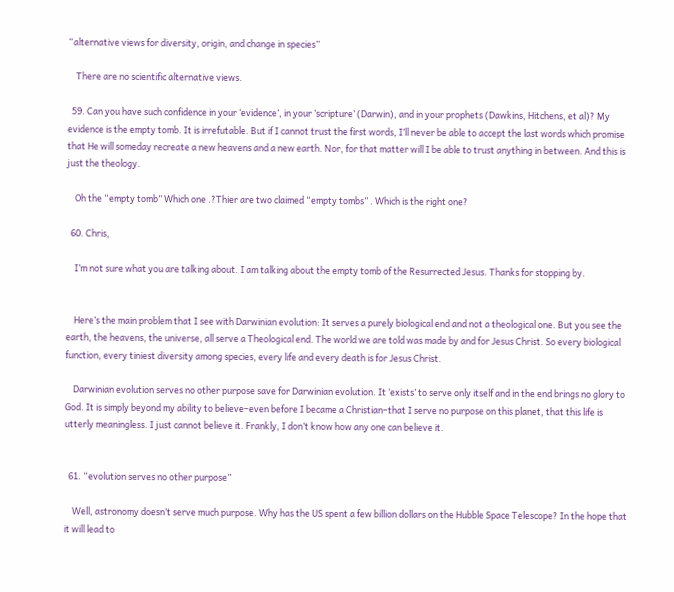“alternative views for diversity, origin, and change in species”

    There are no scientific alternative views.

  59. Can you have such confidence in your ‘evidence’, in your ’scripture’ (Darwin), and in your prophets (Dawkins, Hitchens, et al)? My evidence is the empty tomb. It is irrefutable. But if I cannot trust the first words, I’ll never be able to accept the last words which promise that He will someday recreate a new heavens and a new earth. Nor, for that matter will I be able to trust anything in between. And this is just the theology.

    Oh the “empty tomb” Which one .?Thier are two claimed “empty tombs” . Which is the right one?

  60. Chris,

    I’m not sure what you are talking about. I am talking about the empty tomb of the Resurrected Jesus. Thanks for stopping by.


    Here’s the main problem that I see with Darwinian evolution: It serves a purely biological end and not a theological one. But you see the earth, the heavens, the universe, all serve a Theological end. The world we are told was made by and for Jesus Christ. So every biological function, every tiniest diversity among species, every life and every death is for Jesus Christ.

    Darwinian evolution serves no other purpose save for Darwinian evolution. It ‘exists’ to serve only itself and in the end brings no glory to God. It is simply beyond my ability to believe–even before I became a Christian–that I serve no purpose on this planet, that this life is utterly meaningless. I just cannot believe it. Frankly, I don’t know how any one can believe it.


  61. “evolution serves no other purpose”

    Well, astronomy doesn’t serve much purpose. Why has the US spent a few billion dollars on the Hubble Space Telescope? In the hope that it will lead to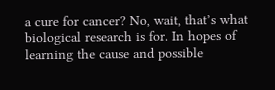a cure for cancer? No, wait, that’s what biological research is for. In hopes of learning the cause and possible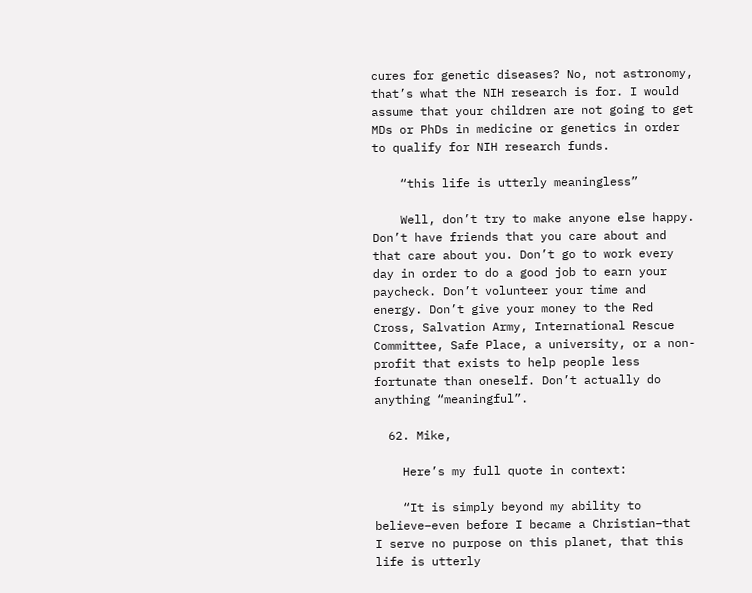cures for genetic diseases? No, not astronomy, that’s what the NIH research is for. I would assume that your children are not going to get MDs or PhDs in medicine or genetics in order to qualify for NIH research funds.

    “this life is utterly meaningless”

    Well, don’t try to make anyone else happy. Don’t have friends that you care about and that care about you. Don’t go to work every day in order to do a good job to earn your paycheck. Don’t volunteer your time and energy. Don’t give your money to the Red Cross, Salvation Army, International Rescue Committee, Safe Place, a university, or a non-profit that exists to help people less fortunate than oneself. Don’t actually do anything “meaningful”.

  62. Mike,

    Here’s my full quote in context:

    “It is simply beyond my ability to believe–even before I became a Christian–that I serve no purpose on this planet, that this life is utterly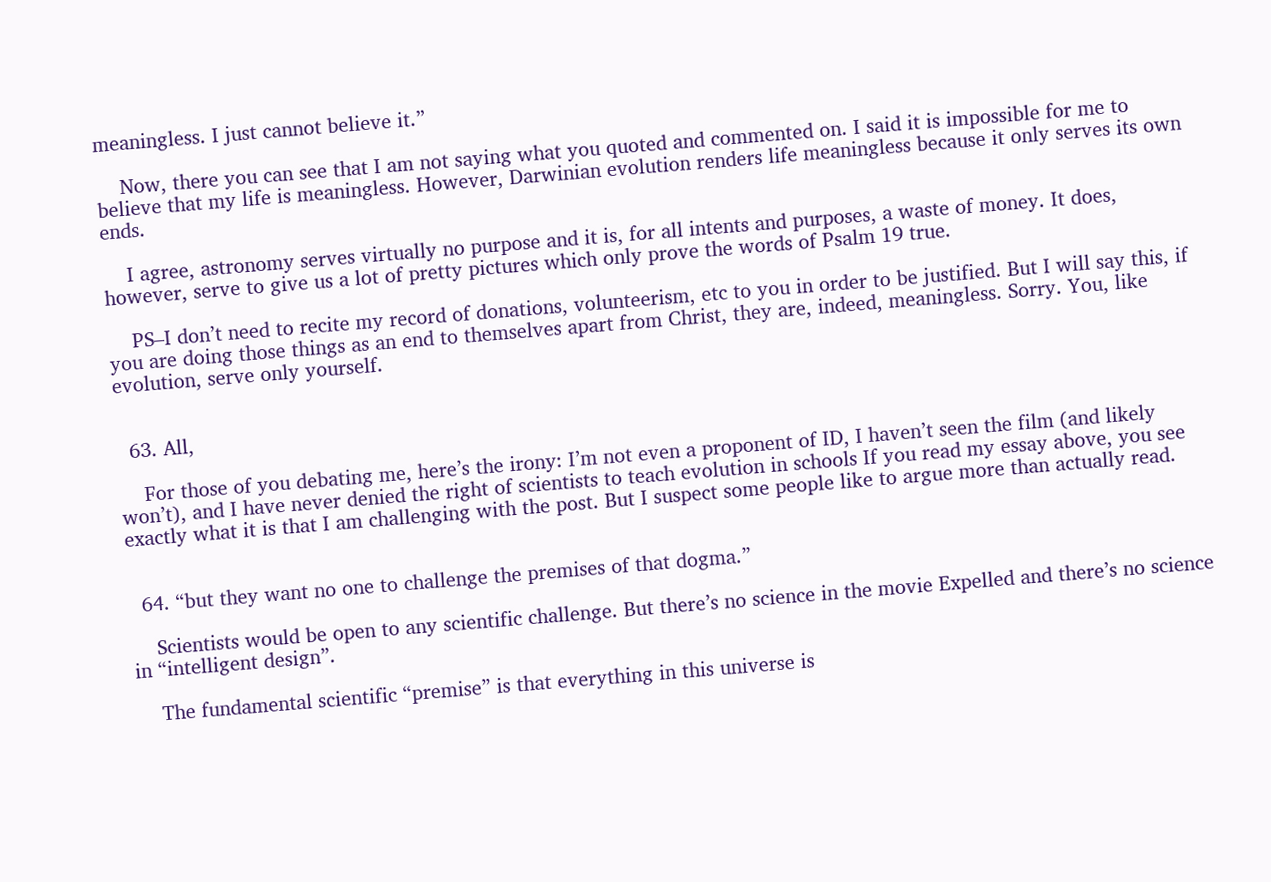meaningless. I just cannot believe it.”

    Now, there you can see that I am not saying what you quoted and commented on. I said it is impossible for me to believe that my life is meaningless. However, Darwinian evolution renders life meaningless because it only serves its own ends.

    I agree, astronomy serves virtually no purpose and it is, for all intents and purposes, a waste of money. It does, however, serve to give us a lot of pretty pictures which only prove the words of Psalm 19 true.

    PS–I don’t need to recite my record of donations, volunteerism, etc to you in order to be justified. But I will say this, if you are doing those things as an end to themselves apart from Christ, they are, indeed, meaningless. Sorry. You, like evolution, serve only yourself.


  63. All,

    For those of you debating me, here’s the irony: I’m not even a proponent of ID, I haven’t seen the film (and likely won’t), and I have never denied the right of scientists to teach evolution in schools If you read my essay above, you see exactly what it is that I am challenging with the post. But I suspect some people like to argue more than actually read.


  64. “but they want no one to challenge the premises of that dogma.”

    Scientists would be open to any scientific challenge. But there’s no science in the movie Expelled and there’s no science in “intelligent design”.

    The fundamental scientific “premise” is that everything in this universe is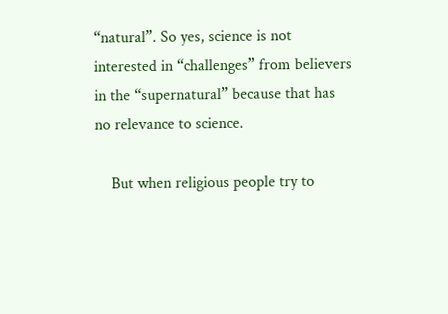“natural”. So yes, science is not interested in “challenges” from believers in the “supernatural” because that has no relevance to science.

    But when religious people try to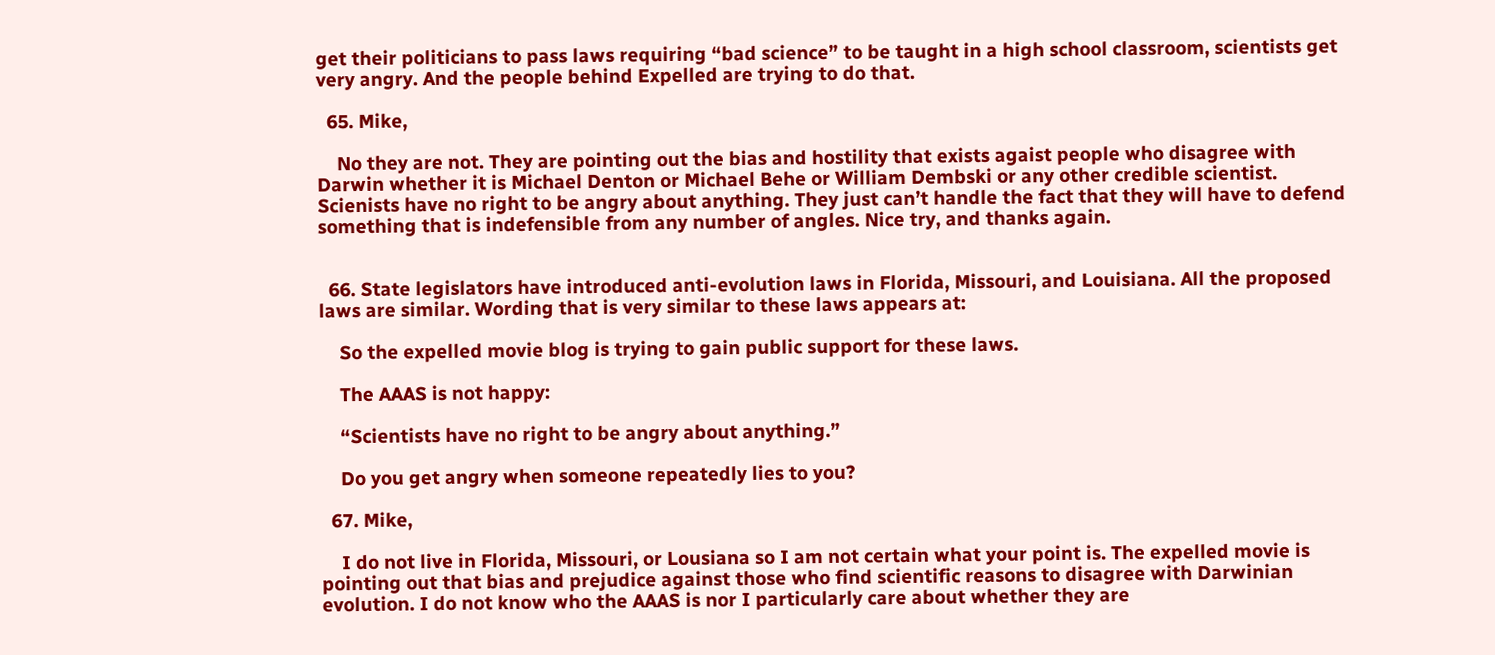get their politicians to pass laws requiring “bad science” to be taught in a high school classroom, scientists get very angry. And the people behind Expelled are trying to do that.

  65. Mike,

    No they are not. They are pointing out the bias and hostility that exists agaist people who disagree with Darwin whether it is Michael Denton or Michael Behe or William Dembski or any other credible scientist. Scienists have no right to be angry about anything. They just can’t handle the fact that they will have to defend something that is indefensible from any number of angles. Nice try, and thanks again.


  66. State legislators have introduced anti-evolution laws in Florida, Missouri, and Louisiana. All the proposed laws are similar. Wording that is very similar to these laws appears at:

    So the expelled movie blog is trying to gain public support for these laws.

    The AAAS is not happy:

    “Scientists have no right to be angry about anything.”

    Do you get angry when someone repeatedly lies to you?

  67. Mike,

    I do not live in Florida, Missouri, or Lousiana so I am not certain what your point is. The expelled movie is pointing out that bias and prejudice against those who find scientific reasons to disagree with Darwinian evolution. I do not know who the AAAS is nor I particularly care about whether they are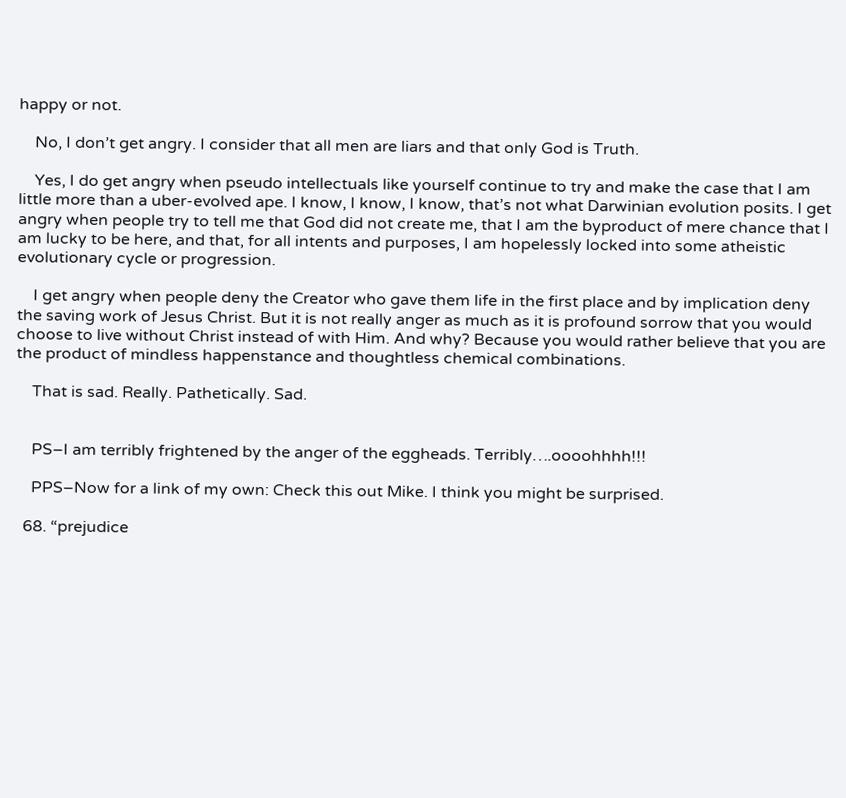happy or not.

    No, I don’t get angry. I consider that all men are liars and that only God is Truth.

    Yes, I do get angry when pseudo intellectuals like yourself continue to try and make the case that I am little more than a uber-evolved ape. I know, I know, I know, that’s not what Darwinian evolution posits. I get angry when people try to tell me that God did not create me, that I am the byproduct of mere chance that I am lucky to be here, and that, for all intents and purposes, I am hopelessly locked into some atheistic evolutionary cycle or progression.

    I get angry when people deny the Creator who gave them life in the first place and by implication deny the saving work of Jesus Christ. But it is not really anger as much as it is profound sorrow that you would choose to live without Christ instead of with Him. And why? Because you would rather believe that you are the product of mindless happenstance and thoughtless chemical combinations.

    That is sad. Really. Pathetically. Sad.


    PS–I am terribly frightened by the anger of the eggheads. Terribly….oooohhhh!!!

    PPS–Now for a link of my own: Check this out Mike. I think you might be surprised.

  68. “prejudice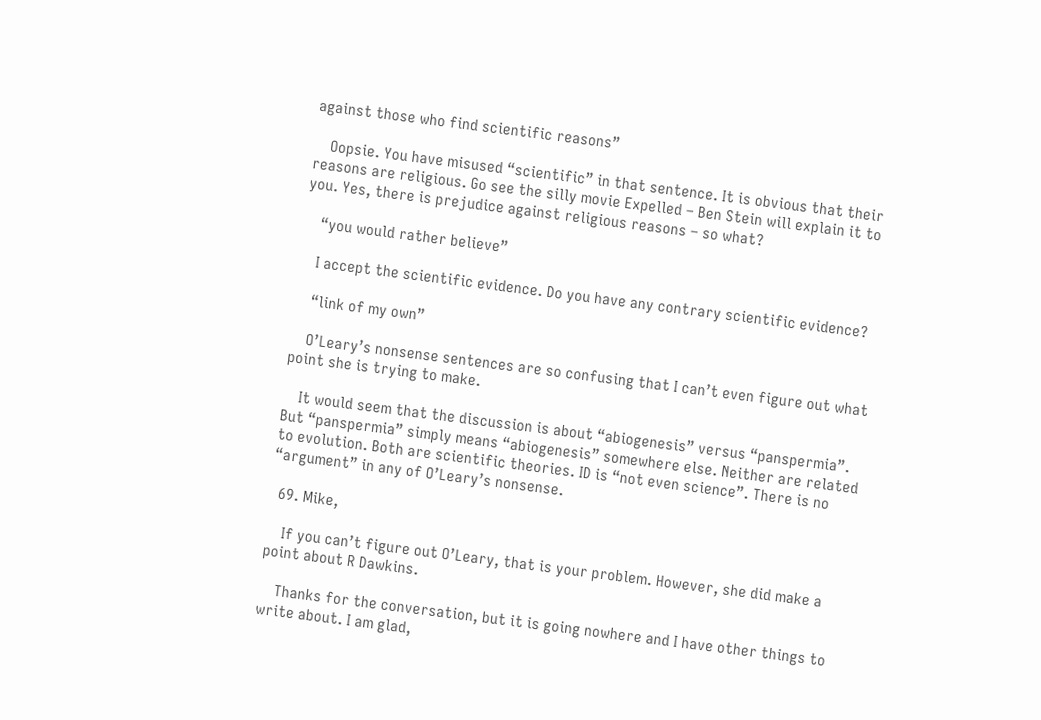against those who find scientific reasons”

    Oopsie. You have misused “scientific” in that sentence. It is obvious that their reasons are religious. Go see the silly movie Expelled – Ben Stein will explain it to you. Yes, there is prejudice against religious reasons – so what?

    “you would rather believe”

    I accept the scientific evidence. Do you have any contrary scientific evidence?

    “link of my own”

    O’Leary’s nonsense sentences are so confusing that I can’t even figure out what point she is trying to make.

    It would seem that the discussion is about “abiogenesis” versus “panspermia”. But “panspermia” simply means “abiogenesis” somewhere else. Neither are related to evolution. Both are scientific theories. ID is “not even science”. There is no “argument” in any of O’Leary’s nonsense.

  69. Mike,

    If you can’t figure out O’Leary, that is your problem. However, she did make a point about R Dawkins.

    Thanks for the conversation, but it is going nowhere and I have other things to write about. I am glad,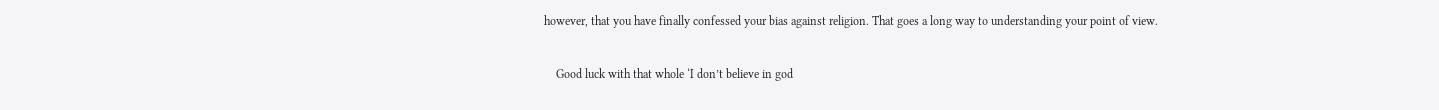however, that you have finally confessed your bias against religion. That goes a long way to understanding your point of view.

    Good luck with that whole ‘I don’t believe in god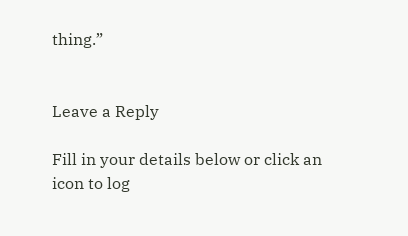thing.”


Leave a Reply

Fill in your details below or click an icon to log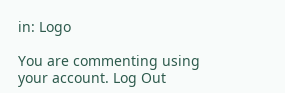in: Logo

You are commenting using your account. Log Out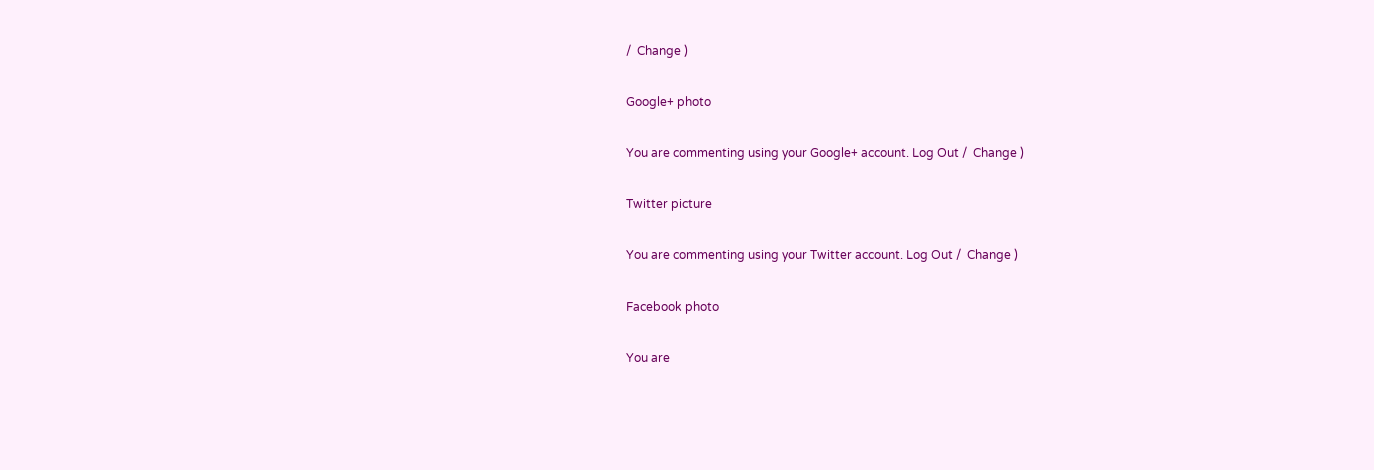/  Change )

Google+ photo

You are commenting using your Google+ account. Log Out /  Change )

Twitter picture

You are commenting using your Twitter account. Log Out /  Change )

Facebook photo

You are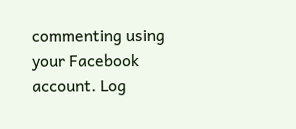commenting using your Facebook account. Log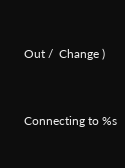Out /  Change )


Connecting to %s